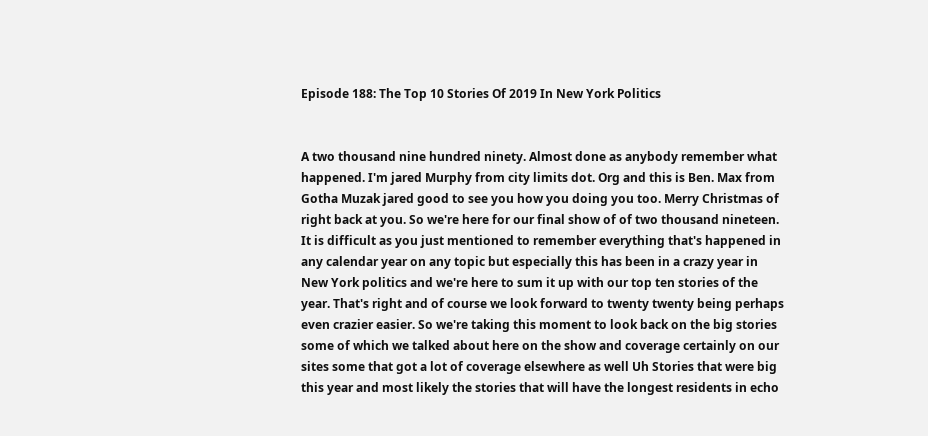Episode 188: The Top 10 Stories Of 2019 In New York Politics


A two thousand nine hundred ninety. Almost done as anybody remember what happened. I'm jared Murphy from city limits dot. Org and this is Ben. Max from Gotha Muzak jared good to see you how you doing you too. Merry Christmas of right back at you. So we're here for our final show of of two thousand nineteen. It is difficult as you just mentioned to remember everything that's happened in any calendar year on any topic but especially this has been in a crazy year in New York politics and we're here to sum it up with our top ten stories of the year. That's right and of course we look forward to twenty twenty being perhaps even crazier easier. So we're taking this moment to look back on the big stories some of which we talked about here on the show and coverage certainly on our sites some that got a lot of coverage elsewhere as well Uh Stories that were big this year and most likely the stories that will have the longest residents in echo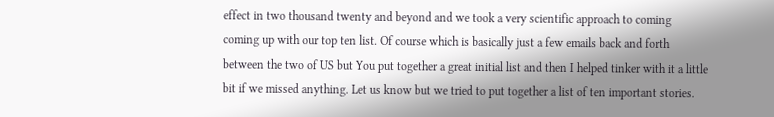effect in two thousand twenty and beyond and we took a very scientific approach to coming coming up with our top ten list. Of course which is basically just a few emails back and forth between the two of US but You put together a great initial list and then I helped tinker with it a little bit if we missed anything. Let us know but we tried to put together a list of ten important stories.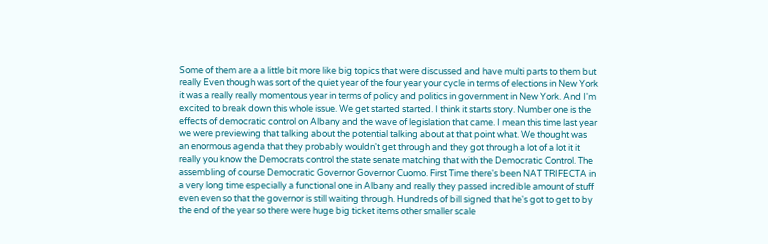Some of them are a a little bit more like big topics that were discussed and have multi parts to them but really Even though was sort of the quiet year of the four year your cycle in terms of elections in New York it was a really really momentous year in terms of policy and politics in government in New York. And I'm excited to break down this whole issue. We get started started. I think it starts story. Number one is the effects of democratic control on Albany and the wave of legislation that came. I mean this time last year we were previewing that talking about the potential talking about at that point what. We thought was an enormous agenda that they probably wouldn't get through and they got through a lot of a lot it it really you know the Democrats control the state senate matching that with the Democratic Control. The assembling of course Democratic Governor Governor Cuomo. First Time there's been NAT TRIFECTA in a very long time especially a functional one in Albany and really they passed incredible amount of stuff even even so that the governor is still waiting through. Hundreds of bill signed that he's got to get to by the end of the year so there were huge big ticket items other smaller scale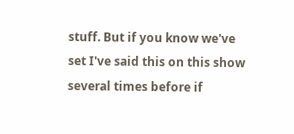stuff. But if you know we've set I've said this on this show several times before if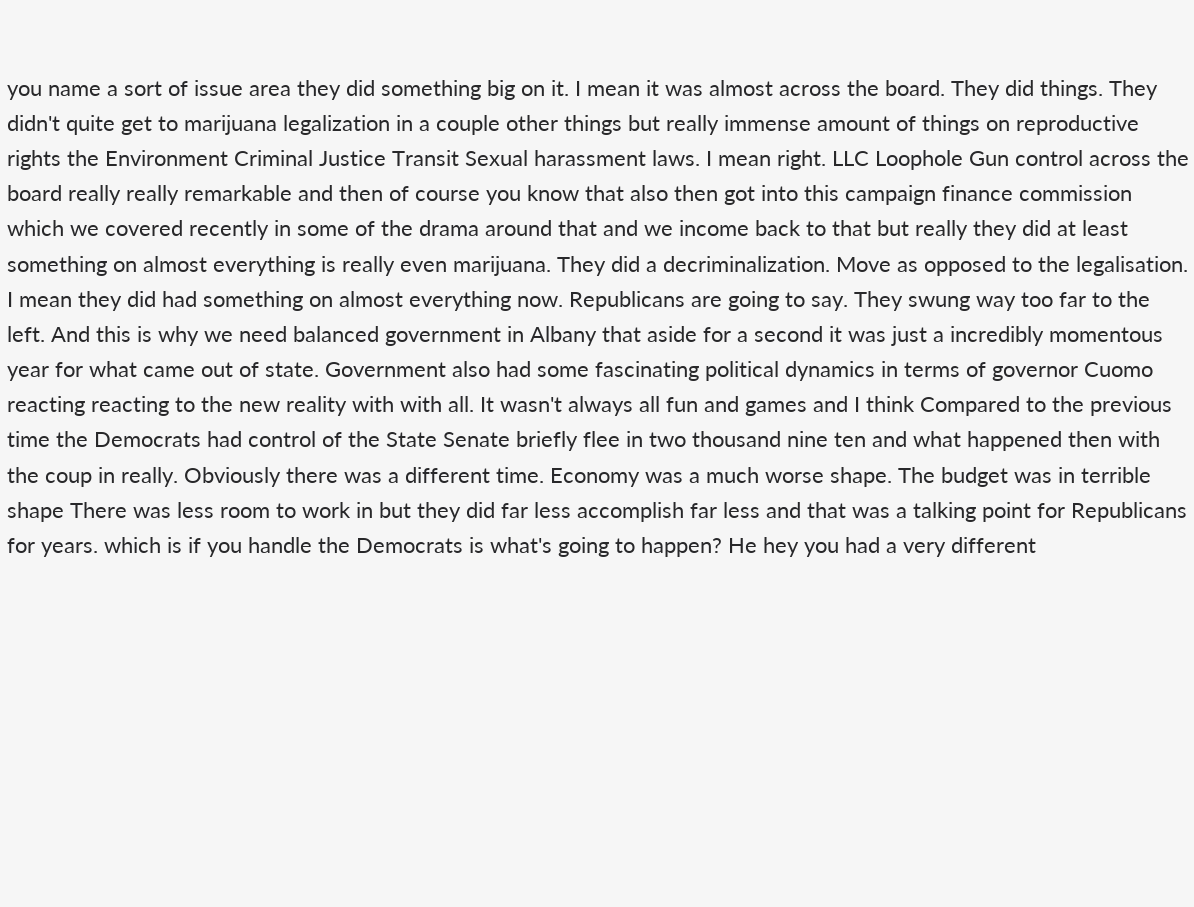you name a sort of issue area they did something big on it. I mean it was almost across the board. They did things. They didn't quite get to marijuana legalization in a couple other things but really immense amount of things on reproductive rights the Environment Criminal Justice Transit Sexual harassment laws. I mean right. LLC Loophole Gun control across the board really really remarkable and then of course you know that also then got into this campaign finance commission which we covered recently in some of the drama around that and we income back to that but really they did at least something on almost everything is really even marijuana. They did a decriminalization. Move as opposed to the legalisation. I mean they did had something on almost everything now. Republicans are going to say. They swung way too far to the left. And this is why we need balanced government in Albany that aside for a second it was just a incredibly momentous year for what came out of state. Government also had some fascinating political dynamics in terms of governor Cuomo reacting reacting to the new reality with with all. It wasn't always all fun and games and I think Compared to the previous time the Democrats had control of the State Senate briefly flee in two thousand nine ten and what happened then with the coup in really. Obviously there was a different time. Economy was a much worse shape. The budget was in terrible shape There was less room to work in but they did far less accomplish far less and that was a talking point for Republicans for years. which is if you handle the Democrats is what's going to happen? He hey you had a very different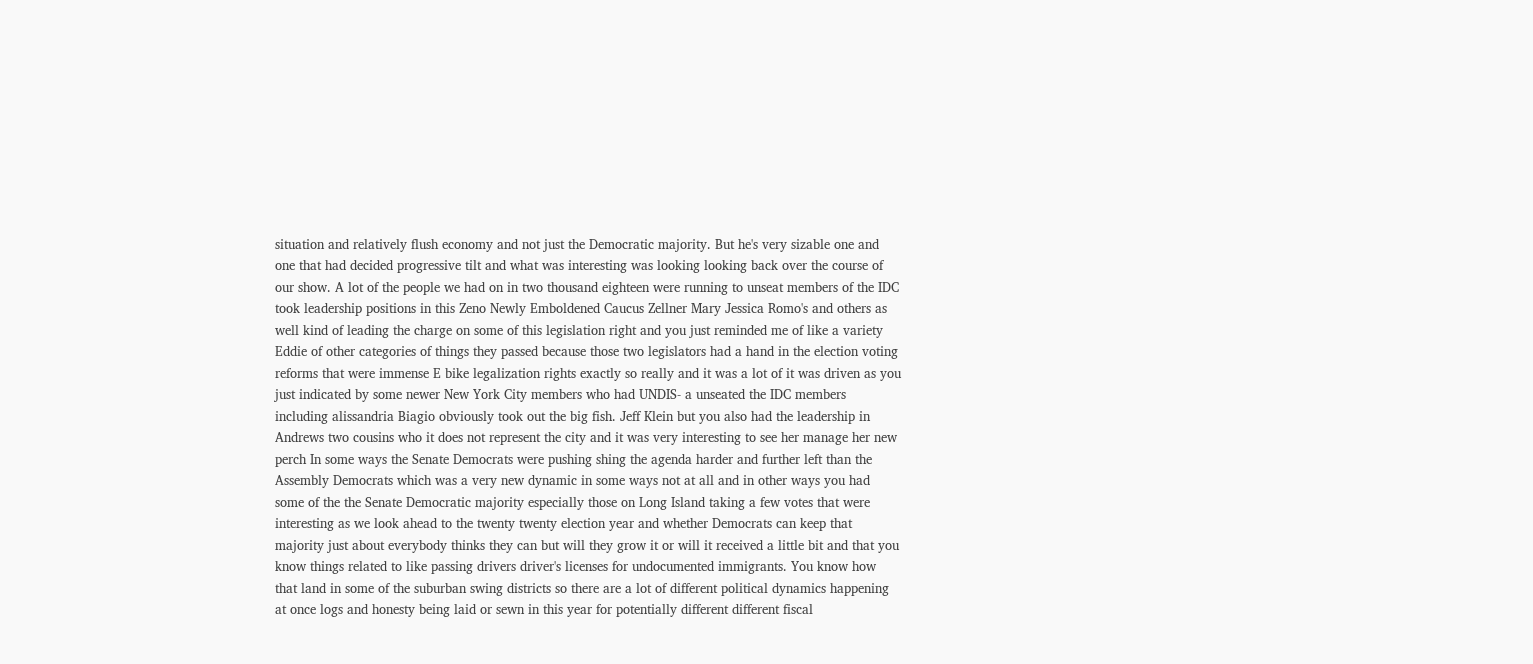situation and relatively flush economy and not just the Democratic majority. But he's very sizable one and one that had decided progressive tilt and what was interesting was looking looking back over the course of our show. A lot of the people we had on in two thousand eighteen were running to unseat members of the IDC took leadership positions in this Zeno Newly Emboldened Caucus Zellner Mary Jessica Romo's and others as well kind of leading the charge on some of this legislation right and you just reminded me of like a variety Eddie of other categories of things they passed because those two legislators had a hand in the election voting reforms that were immense E bike legalization rights exactly so really and it was a lot of it was driven as you just indicated by some newer New York City members who had UNDIS- a unseated the IDC members including alissandria Biagio obviously took out the big fish. Jeff Klein but you also had the leadership in Andrews two cousins who it does not represent the city and it was very interesting to see her manage her new perch In some ways the Senate Democrats were pushing shing the agenda harder and further left than the Assembly Democrats which was a very new dynamic in some ways not at all and in other ways you had some of the the Senate Democratic majority especially those on Long Island taking a few votes that were interesting as we look ahead to the twenty twenty election year and whether Democrats can keep that majority just about everybody thinks they can but will they grow it or will it received a little bit and that you know things related to like passing drivers driver's licenses for undocumented immigrants. You know how that land in some of the suburban swing districts so there are a lot of different political dynamics happening at once logs and honesty being laid or sewn in this year for potentially different different fiscal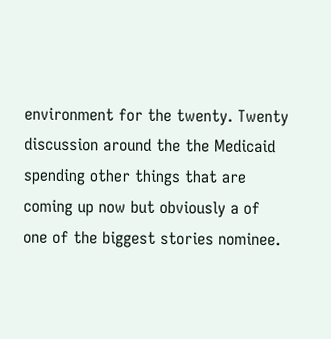environment for the twenty. Twenty discussion around the the Medicaid spending other things that are coming up now but obviously a of one of the biggest stories nominee.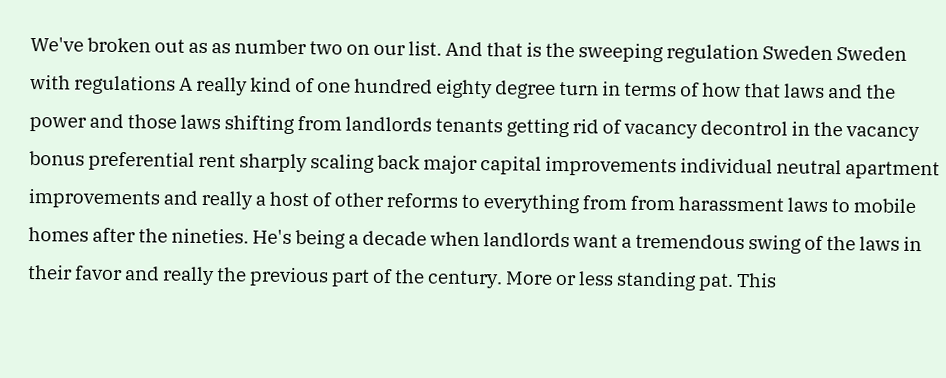We've broken out as as number two on our list. And that is the sweeping regulation Sweden Sweden with regulations A really kind of one hundred eighty degree turn in terms of how that laws and the power and those laws shifting from landlords tenants getting rid of vacancy decontrol in the vacancy bonus preferential rent sharply scaling back major capital improvements individual neutral apartment improvements and really a host of other reforms to everything from from harassment laws to mobile homes after the nineties. He's being a decade when landlords want a tremendous swing of the laws in their favor and really the previous part of the century. More or less standing pat. This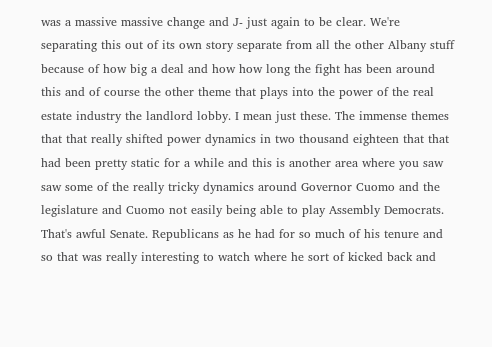was a massive massive change and J- just again to be clear. We're separating this out of its own story separate from all the other Albany stuff because of how big a deal and how how long the fight has been around this and of course the other theme that plays into the power of the real estate industry the landlord lobby. I mean just these. The immense themes that that really shifted power dynamics in two thousand eighteen that that had been pretty static for a while and this is another area where you saw saw some of the really tricky dynamics around Governor Cuomo and the legislature and Cuomo not easily being able to play Assembly Democrats. That's awful Senate. Republicans as he had for so much of his tenure and so that was really interesting to watch where he sort of kicked back and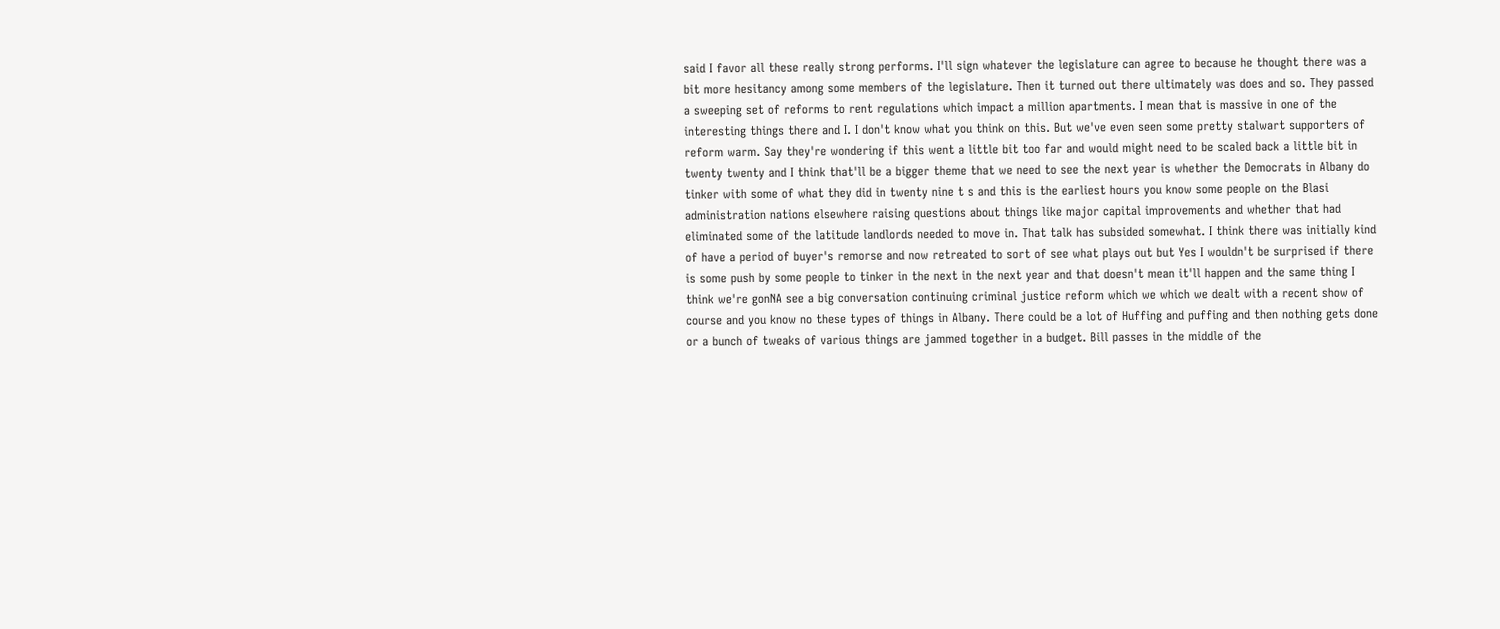said I favor all these really strong performs. I'll sign whatever the legislature can agree to because he thought there was a bit more hesitancy among some members of the legislature. Then it turned out there ultimately was does and so. They passed a sweeping set of reforms to rent regulations which impact a million apartments. I mean that is massive in one of the interesting things there and I. I don't know what you think on this. But we've even seen some pretty stalwart supporters of reform warm. Say they're wondering if this went a little bit too far and would might need to be scaled back a little bit in twenty twenty and I think that'll be a bigger theme that we need to see the next year is whether the Democrats in Albany do tinker with some of what they did in twenty nine t s and this is the earliest hours you know some people on the Blasi administration nations elsewhere raising questions about things like major capital improvements and whether that had eliminated some of the latitude landlords needed to move in. That talk has subsided somewhat. I think there was initially kind of have a period of buyer's remorse and now retreated to sort of see what plays out but Yes I wouldn't be surprised if there is some push by some people to tinker in the next in the next year and that doesn't mean it'll happen and the same thing I think we're gonNA see a big conversation continuing criminal justice reform which we which we dealt with a recent show of course and you know no these types of things in Albany. There could be a lot of Huffing and puffing and then nothing gets done or a bunch of tweaks of various things are jammed together in a budget. Bill passes in the middle of the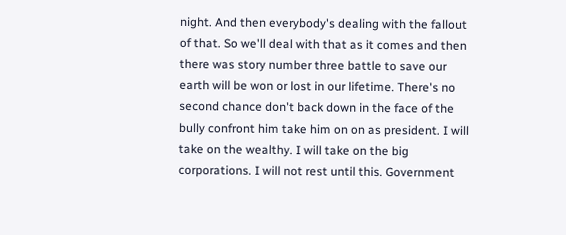night. And then everybody's dealing with the fallout of that. So we'll deal with that as it comes and then there was story number three battle to save our earth will be won or lost in our lifetime. There's no second chance don't back down in the face of the bully confront him take him on on as president. I will take on the wealthy. I will take on the big corporations. I will not rest until this. Government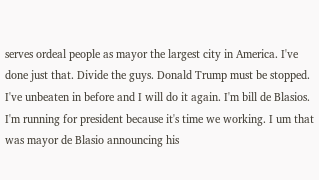serves ordeal people as mayor the largest city in America. I've done just that. Divide the guys. Donald Trump must be stopped. I've unbeaten in before and I will do it again. I'm bill de Blasios. I'm running for president because it's time we working. I um that was mayor de Blasio announcing his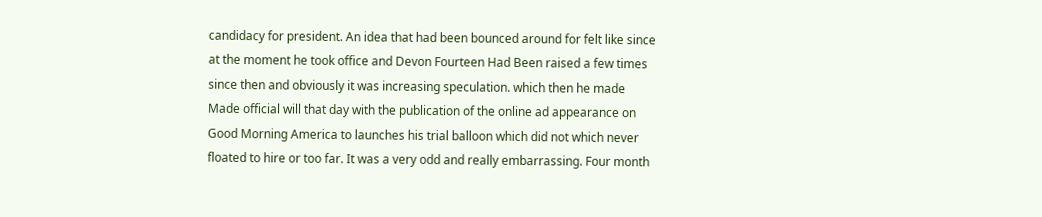candidacy for president. An idea that had been bounced around for felt like since at the moment he took office and Devon Fourteen Had Been raised a few times since then and obviously it was increasing speculation. which then he made Made official will that day with the publication of the online ad appearance on Good Morning America to launches his trial balloon which did not which never floated to hire or too far. It was a very odd and really embarrassing. Four month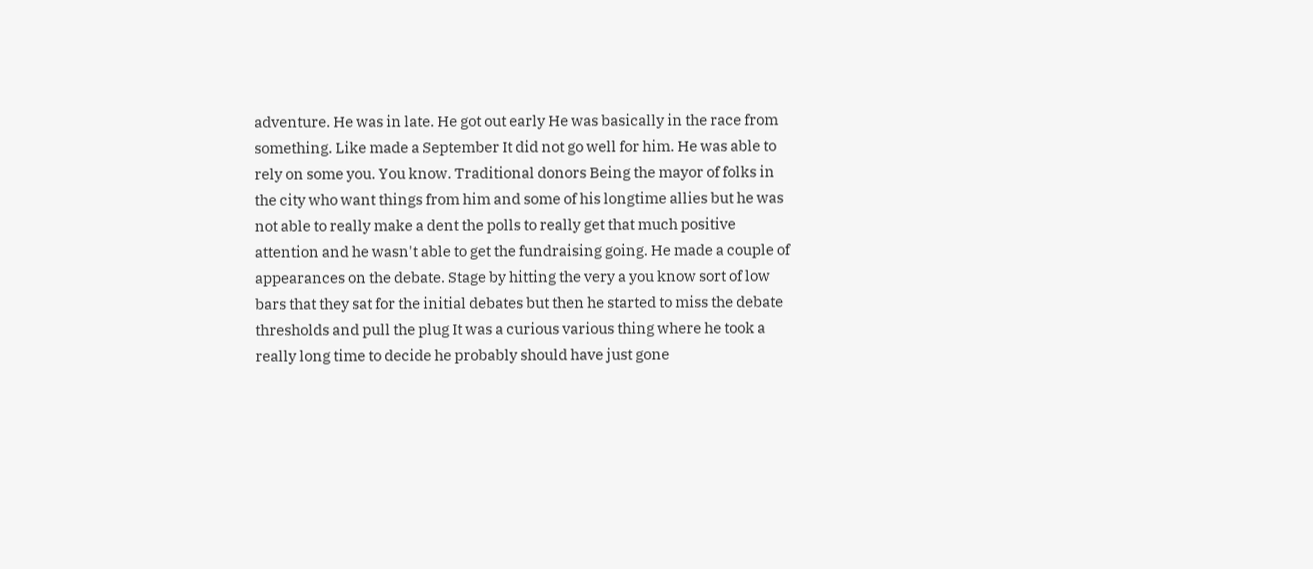adventure. He was in late. He got out early He was basically in the race from something. Like made a September It did not go well for him. He was able to rely on some you. You know. Traditional donors Being the mayor of folks in the city who want things from him and some of his longtime allies but he was not able to really make a dent the polls to really get that much positive attention and he wasn't able to get the fundraising going. He made a couple of appearances on the debate. Stage by hitting the very a you know sort of low bars that they sat for the initial debates but then he started to miss the debate thresholds and pull the plug It was a curious various thing where he took a really long time to decide he probably should have just gone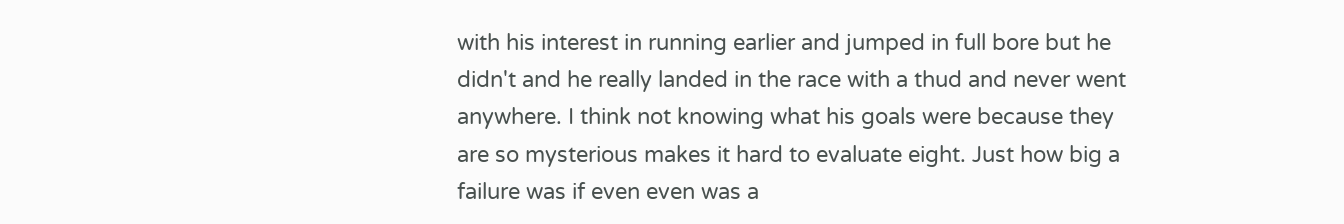with his interest in running earlier and jumped in full bore but he didn't and he really landed in the race with a thud and never went anywhere. I think not knowing what his goals were because they are so mysterious makes it hard to evaluate eight. Just how big a failure was if even even was a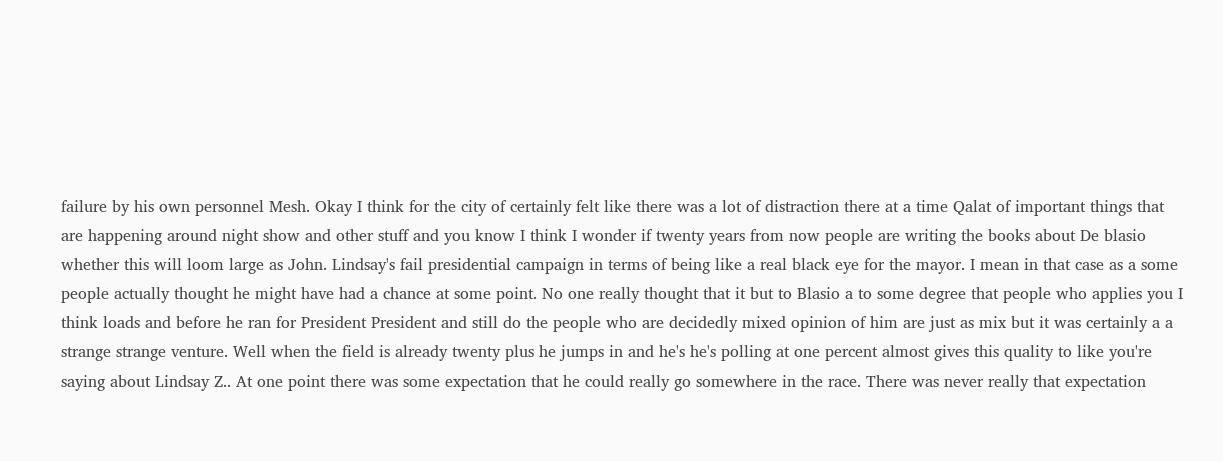failure by his own personnel Mesh. Okay I think for the city of certainly felt like there was a lot of distraction there at a time Qalat of important things that are happening around night show and other stuff and you know I think I wonder if twenty years from now people are writing the books about De blasio whether this will loom large as John. Lindsay's fail presidential campaign in terms of being like a real black eye for the mayor. I mean in that case as a some people actually thought he might have had a chance at some point. No one really thought that it but to Blasio a to some degree that people who applies you I think loads and before he ran for President President and still do the people who are decidedly mixed opinion of him are just as mix but it was certainly a a strange strange venture. Well when the field is already twenty plus he jumps in and he's he's polling at one percent almost gives this quality to like you're saying about Lindsay Z.. At one point there was some expectation that he could really go somewhere in the race. There was never really that expectation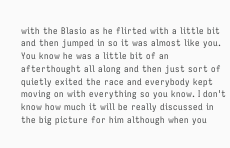with the Blasio as he flirted with a little bit and then jumped in so it was almost like you. You know he was a little bit of an afterthought all along and then just sort of quietly exited the race and everybody kept moving on with everything so you know. I don't know how much it will be really discussed in the big picture for him although when you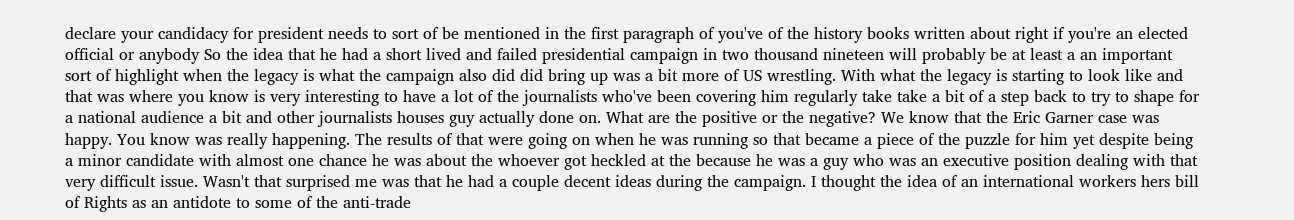declare your candidacy for president needs to sort of be mentioned in the first paragraph of you've of the history books written about right if you're an elected official or anybody So the idea that he had a short lived and failed presidential campaign in two thousand nineteen will probably be at least a an important sort of highlight when the legacy is what the campaign also did did bring up was a bit more of US wrestling. With what the legacy is starting to look like and that was where you know is very interesting to have a lot of the journalists who've been covering him regularly take take a bit of a step back to try to shape for a national audience a bit and other journalists houses guy actually done on. What are the positive or the negative? We know that the Eric Garner case was happy. You know was really happening. The results of that were going on when he was running so that became a piece of the puzzle for him yet despite being a minor candidate with almost one chance he was about the whoever got heckled at the because he was a guy who was an executive position dealing with that very difficult issue. Wasn't that surprised me was that he had a couple decent ideas during the campaign. I thought the idea of an international workers hers bill of Rights as an antidote to some of the anti-trade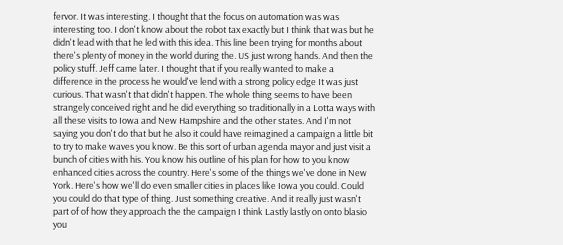fervor. It was interesting. I thought that the focus on automation was was interesting too. I don't know about the robot tax exactly but I think that was but he didn't lead with that he led with this idea. This line been trying for months about there's plenty of money in the world during the. US just wrong hands. And then the policy stuff. Jeff came later. I thought that if you really wanted to make a difference in the process he would've lend with a strong policy edge It was just curious. That wasn't that didn't happen. The whole thing seems to have been strangely conceived right and he did everything so traditionally in a Lotta ways with all these visits to Iowa and New Hampshire and the other states. And I'm not saying you don't do that but he also it could have reimagined a campaign a little bit to try to make waves you know. Be this sort of urban agenda mayor and just visit a bunch of cities with his. You know his outline of his plan for how to you know enhanced cities across the country. Here's some of the things we've done in New York. Here's how we'll do even smaller cities in places like Iowa you could. Could you could do that type of thing. Just something creative. And it really just wasn't part of of how they approach the the campaign I think Lastly lastly on onto blasio you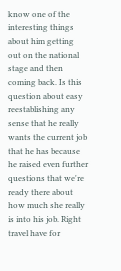know one of the interesting things about him getting out on the national stage and then coming back. Is this question about easy reestablishing any sense that he really wants the current job that he has because he raised even further questions that we're ready there about how much she really is into his job. Right travel have for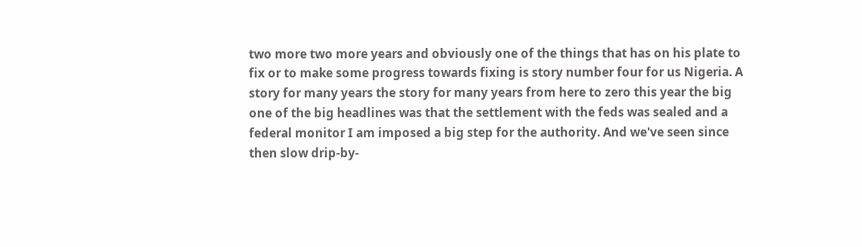two more two more years and obviously one of the things that has on his plate to fix or to make some progress towards fixing is story number four for us Nigeria. A story for many years the story for many years from here to zero this year the big one of the big headlines was that the settlement with the feds was sealed and a federal monitor I am imposed a big step for the authority. And we've seen since then slow drip-by-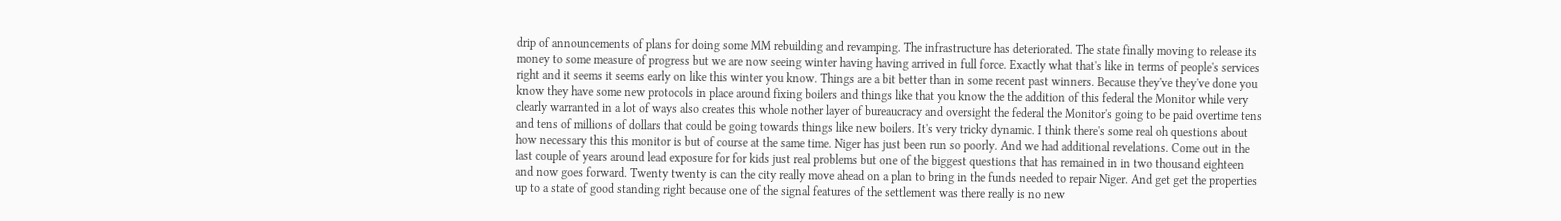drip of announcements of plans for doing some MM rebuilding and revamping. The infrastructure has deteriorated. The state finally moving to release its money to some measure of progress but we are now seeing winter having having arrived in full force. Exactly what that's like in terms of people's services right and it seems it seems early on like this winter you know. Things are a bit better than in some recent past winners. Because they've they've done you know they have some new protocols in place around fixing boilers and things like that you know the the addition of this federal the Monitor while very clearly warranted in a lot of ways also creates this whole nother layer of bureaucracy and oversight the federal the Monitor's going to be paid overtime tens and tens of millions of dollars that could be going towards things like new boilers. It's very tricky dynamic. I think there's some real oh questions about how necessary this this monitor is but of course at the same time. Niger has just been run so poorly. And we had additional revelations. Come out in the last couple of years around lead exposure for for kids just real problems but one of the biggest questions that has remained in in two thousand eighteen and now goes forward. Twenty twenty is can the city really move ahead on a plan to bring in the funds needed to repair Niger. And get get the properties up to a state of good standing right because one of the signal features of the settlement was there really is no new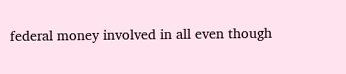federal money involved in all even though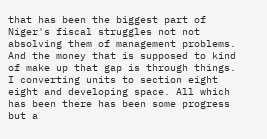that has been the biggest part of Niger's fiscal struggles not not absolving them of management problems. And the money that is supposed to kind of make up that gap is through things. I converting units to section eight eight and developing space. All which has been there has been some progress but a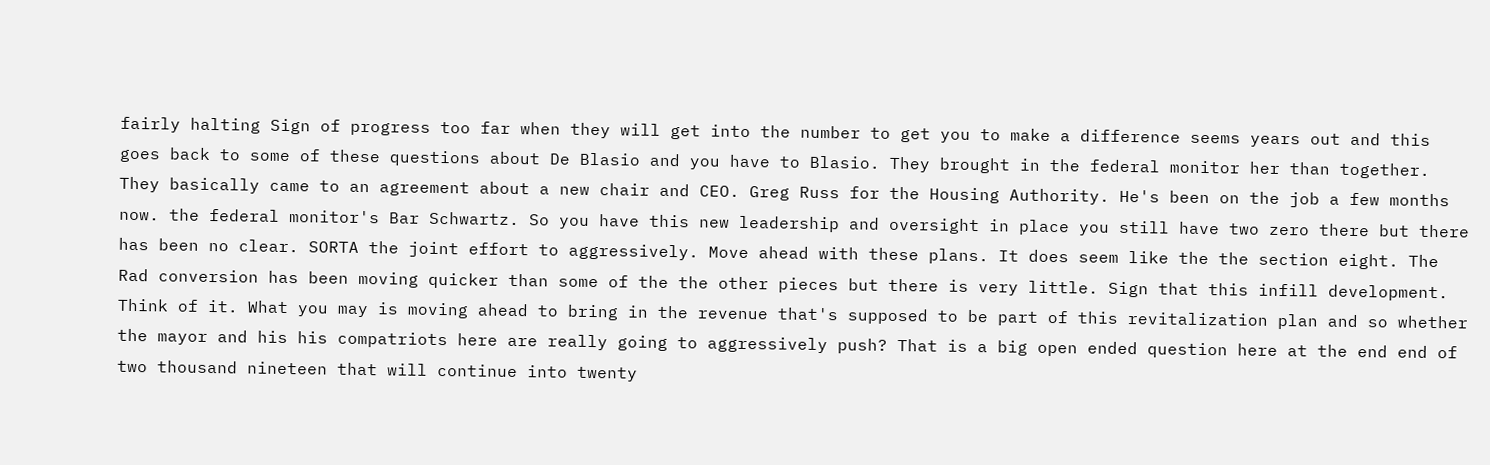fairly halting Sign of progress too far when they will get into the number to get you to make a difference seems years out and this goes back to some of these questions about De Blasio and you have to Blasio. They brought in the federal monitor her than together. They basically came to an agreement about a new chair and CEO. Greg Russ for the Housing Authority. He's been on the job a few months now. the federal monitor's Bar Schwartz. So you have this new leadership and oversight in place you still have two zero there but there has been no clear. SORTA the joint effort to aggressively. Move ahead with these plans. It does seem like the the section eight. The Rad conversion has been moving quicker than some of the the other pieces but there is very little. Sign that this infill development. Think of it. What you may is moving ahead to bring in the revenue that's supposed to be part of this revitalization plan and so whether the mayor and his his compatriots here are really going to aggressively push? That is a big open ended question here at the end end of two thousand nineteen that will continue into twenty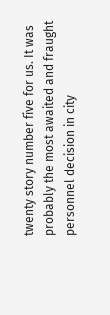twenty story number five for us. It was probably the most awaited and fraught personnel decision in city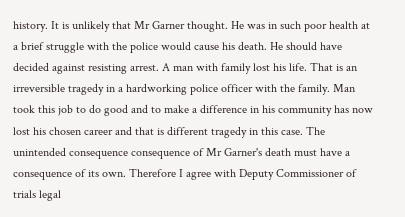history. It is unlikely that Mr Garner thought. He was in such poor health at a brief struggle with the police would cause his death. He should have decided against resisting arrest. A man with family lost his life. That is an irreversible tragedy in a hardworking police officer with the family. Man took this job to do good and to make a difference in his community has now lost his chosen career and that is different tragedy in this case. The unintended consequence consequence of Mr Garner's death must have a consequence of its own. Therefore I agree with Deputy Commissioner of trials legal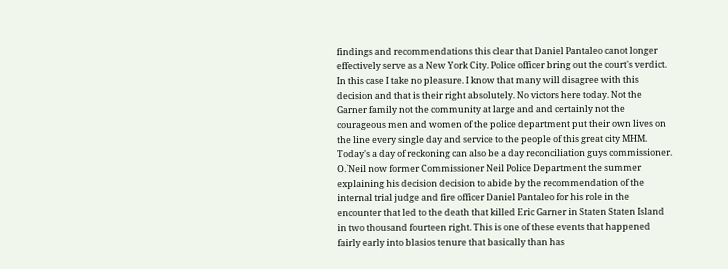findings and recommendations this clear that Daniel Pantaleo canot longer effectively serve as a New York City. Police officer bring out the court's verdict. In this case I take no pleasure. I know that many will disagree with this decision and that is their right absolutely. No victors here today. Not the Garner family not the community at large and and certainly not the courageous men and women of the police department put their own lives on the line every single day and service to the people of this great city MHM. Today's a day of reckoning can also be a day reconciliation guys commissioner. O.`Neil now former Commissioner Neil Police Department the summer explaining his decision decision to abide by the recommendation of the internal trial judge and fire officer Daniel Pantaleo for his role in the encounter that led to the death that killed Eric Garner in Staten Staten Island in two thousand fourteen right. This is one of these events that happened fairly early into blasios tenure that basically than has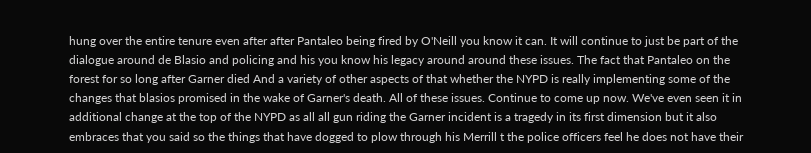hung over the entire tenure even after after Pantaleo being fired by O'Neill you know it can. It will continue to just be part of the dialogue around de Blasio and policing and his you know his legacy around around these issues. The fact that Pantaleo on the forest for so long after Garner died And a variety of other aspects of that whether the NYPD is really implementing some of the changes that blasios promised in the wake of Garner's death. All of these issues. Continue to come up now. We've even seen it in additional change at the top of the NYPD as all all gun riding the Garner incident is a tragedy in its first dimension but it also embraces that you said so the things that have dogged to plow through his Merrill t the police officers feel he does not have their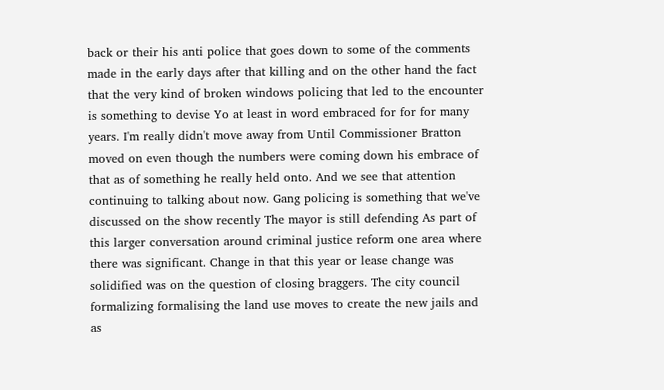back or their his anti police that goes down to some of the comments made in the early days after that killing and on the other hand the fact that the very kind of broken windows policing that led to the encounter is something to devise Yo at least in word embraced for for for many years. I'm really didn't move away from Until Commissioner Bratton moved on even though the numbers were coming down his embrace of that as of something he really held onto. And we see that attention continuing to talking about now. Gang policing is something that we've discussed on the show recently The mayor is still defending As part of this larger conversation around criminal justice reform one area where there was significant. Change in that this year or lease change was solidified was on the question of closing braggers. The city council formalizing formalising the land use moves to create the new jails and as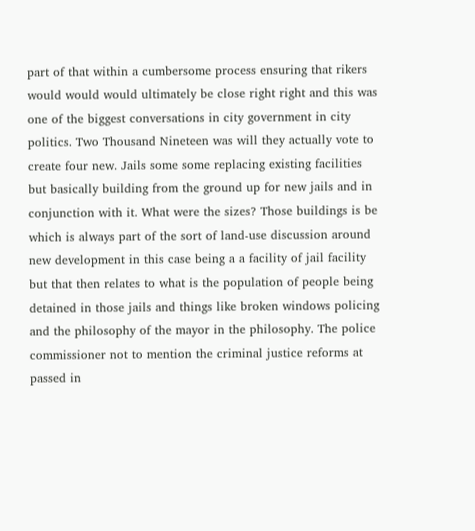part of that within a cumbersome process ensuring that rikers would would would ultimately be close right right and this was one of the biggest conversations in city government in city politics. Two Thousand Nineteen was will they actually vote to create four new. Jails some some replacing existing facilities but basically building from the ground up for new jails and in conjunction with it. What were the sizes? Those buildings is be which is always part of the sort of land-use discussion around new development in this case being a a facility of jail facility but that then relates to what is the population of people being detained in those jails and things like broken windows policing and the philosophy of the mayor in the philosophy. The police commissioner not to mention the criminal justice reforms at passed in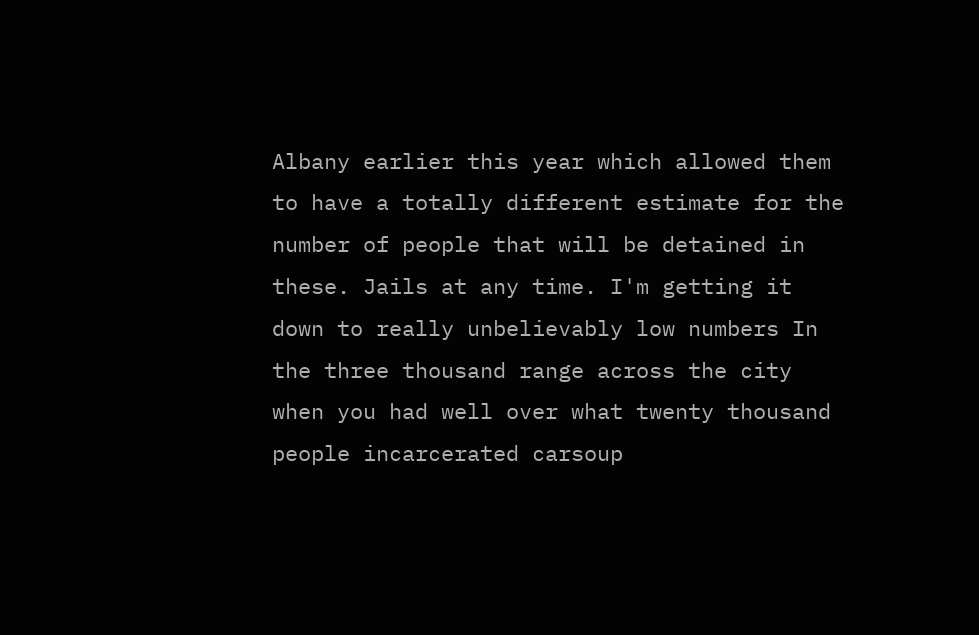Albany earlier this year which allowed them to have a totally different estimate for the number of people that will be detained in these. Jails at any time. I'm getting it down to really unbelievably low numbers In the three thousand range across the city when you had well over what twenty thousand people incarcerated carsoup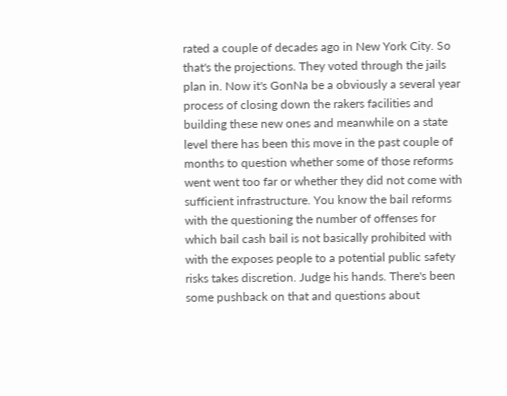rated a couple of decades ago in New York City. So that's the projections. They voted through the jails plan in. Now it's GonNa be a obviously a several year process of closing down the rakers facilities and building these new ones and meanwhile on a state level there has been this move in the past couple of months to question whether some of those reforms went went too far or whether they did not come with sufficient infrastructure. You know the bail reforms with the questioning the number of offenses for which bail cash bail is not basically prohibited with with the exposes people to a potential public safety risks takes discretion. Judge his hands. There's been some pushback on that and questions about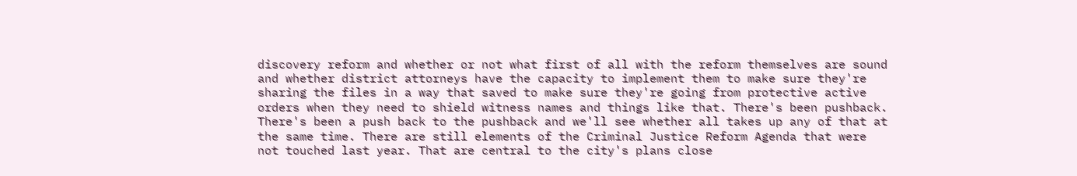discovery reform and whether or not what first of all with the reform themselves are sound and whether district attorneys have the capacity to implement them to make sure they're sharing the files in a way that saved to make sure they're going from protective active orders when they need to shield witness names and things like that. There's been pushback. There's been a push back to the pushback and we'll see whether all takes up any of that at the same time. There are still elements of the Criminal Justice Reform Agenda that were not touched last year. That are central to the city's plans close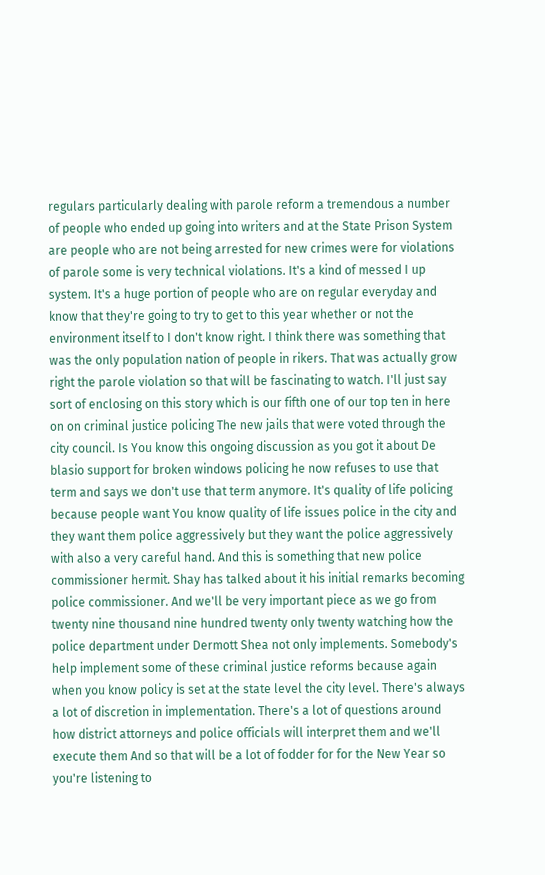regulars particularly dealing with parole reform a tremendous a number of people who ended up going into writers and at the State Prison System are people who are not being arrested for new crimes were for violations of parole some is very technical violations. It's a kind of messed I up system. It's a huge portion of people who are on regular everyday and know that they're going to try to get to this year whether or not the environment itself to I don't know right. I think there was something that was the only population nation of people in rikers. That was actually grow right the parole violation so that will be fascinating to watch. I'll just say sort of enclosing on this story which is our fifth one of our top ten in here on on criminal justice policing The new jails that were voted through the city council. Is You know this ongoing discussion as you got it about De blasio support for broken windows policing he now refuses to use that term and says we don't use that term anymore. It's quality of life policing because people want You know quality of life issues police in the city and they want them police aggressively but they want the police aggressively with also a very careful hand. And this is something that new police commissioner hermit. Shay has talked about it his initial remarks becoming police commissioner. And we'll be very important piece as we go from twenty nine thousand nine hundred twenty only twenty watching how the police department under Dermott Shea not only implements. Somebody's help implement some of these criminal justice reforms because again when you know policy is set at the state level the city level. There's always a lot of discretion in implementation. There's a lot of questions around how district attorneys and police officials will interpret them and we'll execute them And so that will be a lot of fodder for for the New Year so you're listening to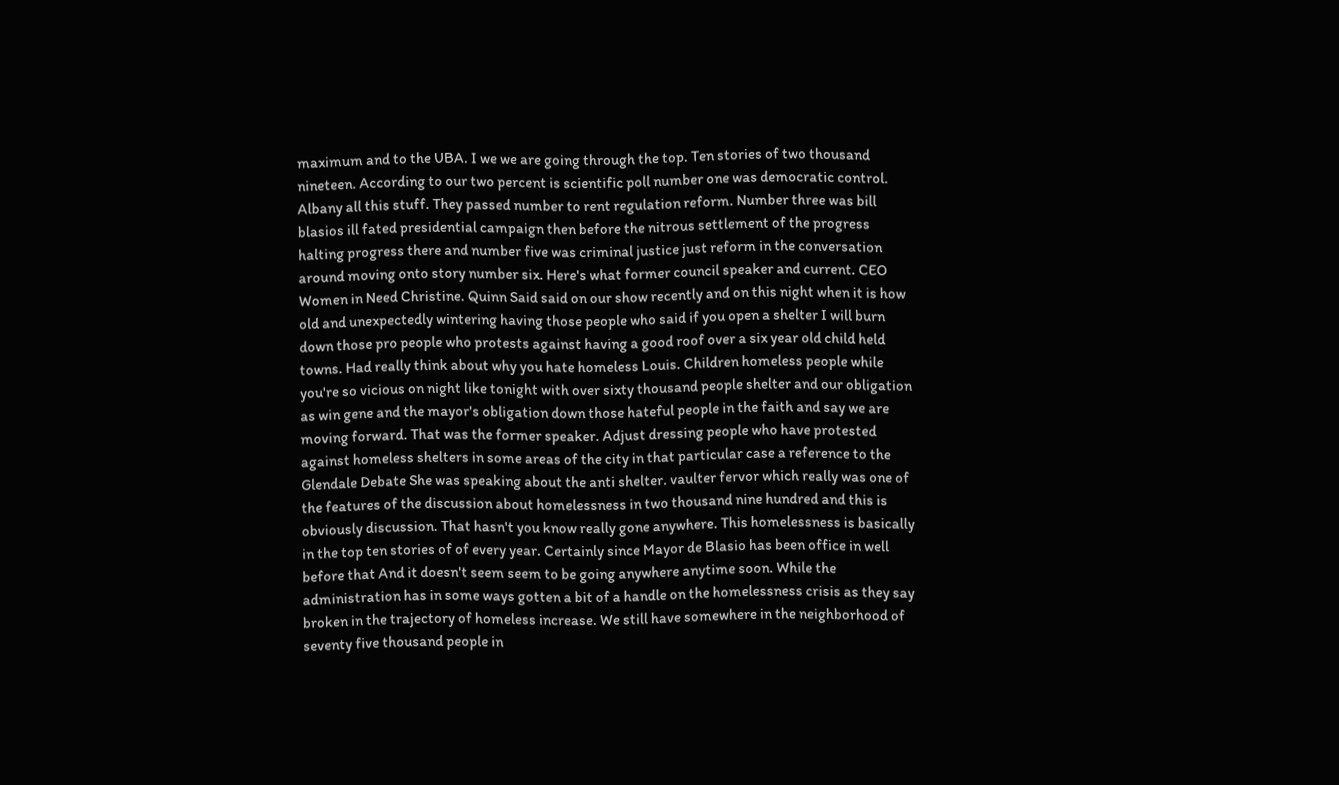maximum and to the UBA. I we we are going through the top. Ten stories of two thousand nineteen. According to our two percent is scientific poll number one was democratic control. Albany all this stuff. They passed number to rent regulation reform. Number three was bill blasios ill fated presidential campaign then before the nitrous settlement of the progress halting progress there and number five was criminal justice just reform in the conversation around moving onto story number six. Here's what former council speaker and current. CEO Women in Need Christine. Quinn Said said on our show recently and on this night when it is how old and unexpectedly wintering having those people who said if you open a shelter I will burn down those pro people who protests against having a good roof over a six year old child held towns. Had really think about why you hate homeless Louis. Children homeless people while you're so vicious on night like tonight with over sixty thousand people shelter and our obligation as win gene and the mayor's obligation down those hateful people in the faith and say we are moving forward. That was the former speaker. Adjust dressing people who have protested against homeless shelters in some areas of the city in that particular case a reference to the Glendale Debate She was speaking about the anti shelter. vaulter fervor which really was one of the features of the discussion about homelessness in two thousand nine hundred and this is obviously discussion. That hasn't you know really gone anywhere. This homelessness is basically in the top ten stories of of every year. Certainly since Mayor de Blasio has been office in well before that And it doesn't seem seem to be going anywhere anytime soon. While the administration has in some ways gotten a bit of a handle on the homelessness crisis as they say broken in the trajectory of homeless increase. We still have somewhere in the neighborhood of seventy five thousand people in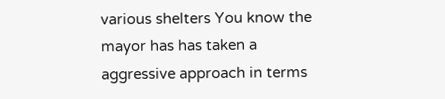various shelters You know the mayor has has taken a aggressive approach in terms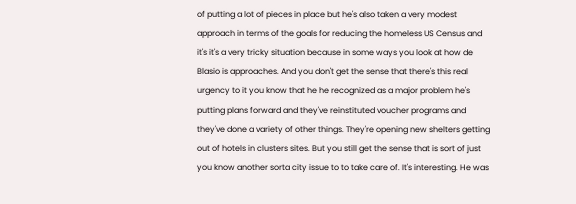of putting a lot of pieces in place but he's also taken a very modest approach in terms of the goals for reducing the homeless US Census and it's it's a very tricky situation because in some ways you look at how de Blasio is approaches. And you don't get the sense that there's this real urgency to it you know that he he recognized as a major problem he's putting plans forward and they've reinstituted voucher programs and they've done a variety of other things. They're opening new shelters getting out of hotels in clusters sites. But you still get the sense that is sort of just you know another sorta city issue to to take care of. It's interesting. He was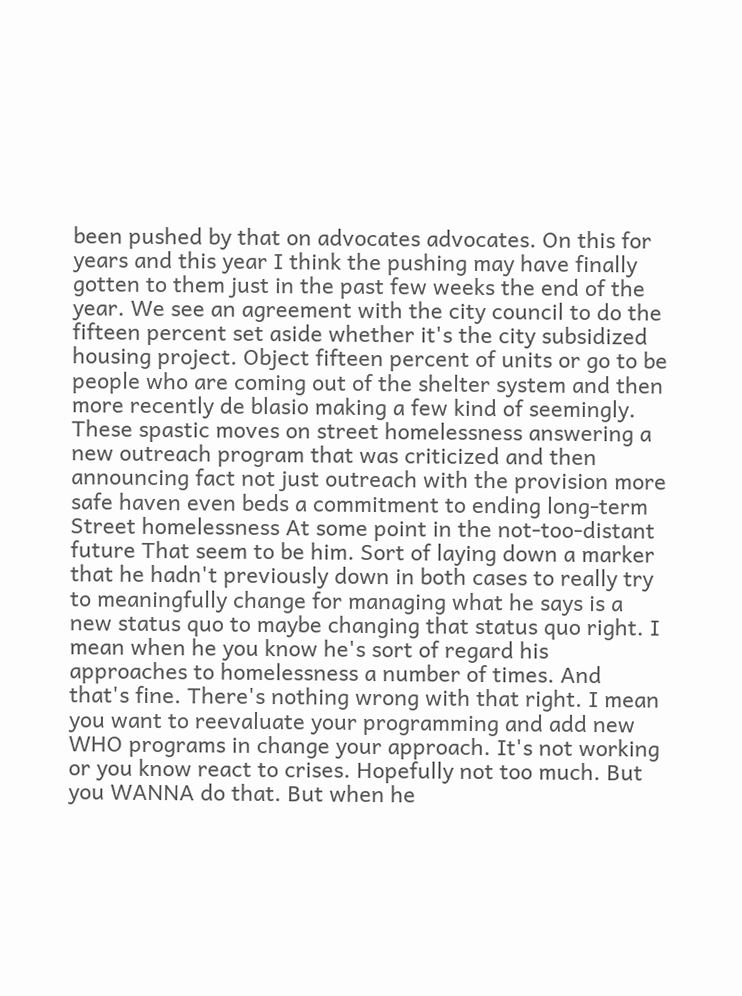been pushed by that on advocates advocates. On this for years and this year I think the pushing may have finally gotten to them just in the past few weeks the end of the year. We see an agreement with the city council to do the fifteen percent set aside whether it's the city subsidized housing project. Object fifteen percent of units or go to be people who are coming out of the shelter system and then more recently de blasio making a few kind of seemingly. These spastic moves on street homelessness answering a new outreach program that was criticized and then announcing fact not just outreach with the provision more safe haven even beds a commitment to ending long-term Street homelessness At some point in the not-too-distant future That seem to be him. Sort of laying down a marker that he hadn't previously down in both cases to really try to meaningfully change for managing what he says is a new status quo to maybe changing that status quo right. I mean when he you know he's sort of regard his approaches to homelessness a number of times. And that's fine. There's nothing wrong with that right. I mean you want to reevaluate your programming and add new WHO programs in change your approach. It's not working or you know react to crises. Hopefully not too much. But you WANNA do that. But when he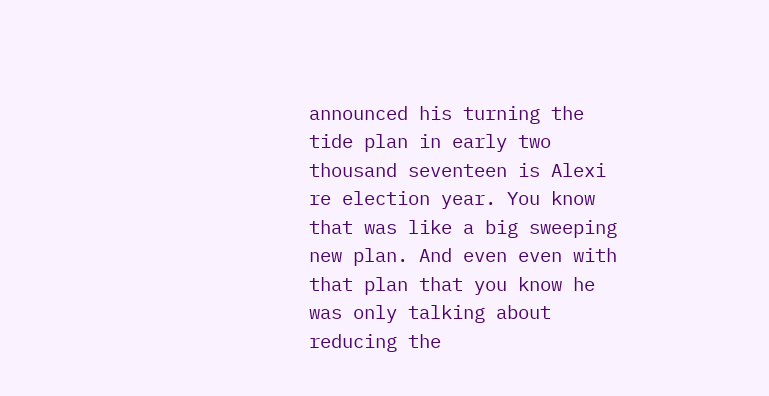announced his turning the tide plan in early two thousand seventeen is Alexi re election year. You know that was like a big sweeping new plan. And even even with that plan that you know he was only talking about reducing the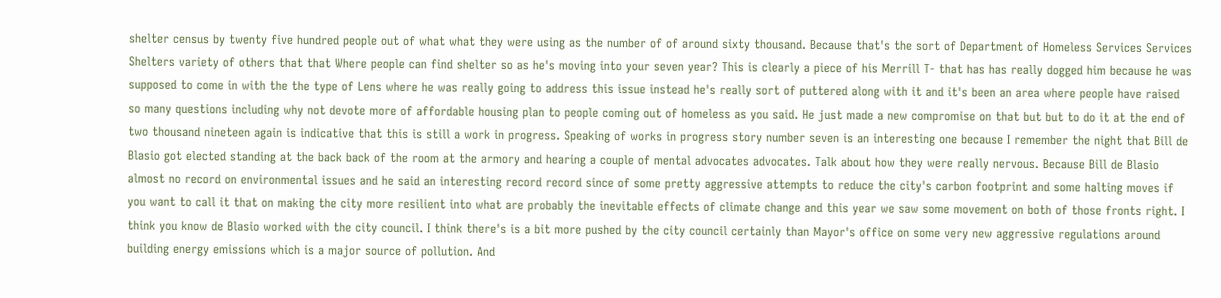shelter census by twenty five hundred people out of what what they were using as the number of of around sixty thousand. Because that's the sort of Department of Homeless Services Services Shelters variety of others that that Where people can find shelter so as he's moving into your seven year? This is clearly a piece of his Merrill T- that has has really dogged him because he was supposed to come in with the the type of Lens where he was really going to address this issue instead he's really sort of puttered along with it and it's been an area where people have raised so many questions including why not devote more of affordable housing plan to people coming out of homeless as you said. He just made a new compromise on that but but to do it at the end of two thousand nineteen again is indicative that this is still a work in progress. Speaking of works in progress story number seven is an interesting one because I remember the night that Bill de Blasio got elected standing at the back back of the room at the armory and hearing a couple of mental advocates advocates. Talk about how they were really nervous. Because Bill de Blasio almost no record on environmental issues and he said an interesting record record since of some pretty aggressive attempts to reduce the city's carbon footprint and some halting moves if you want to call it that on making the city more resilient into what are probably the inevitable effects of climate change and this year we saw some movement on both of those fronts right. I think you know de Blasio worked with the city council. I think there's is a bit more pushed by the city council certainly than Mayor's office on some very new aggressive regulations around building energy emissions which is a major source of pollution. And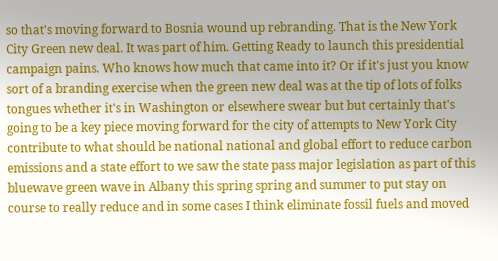so that's moving forward to Bosnia wound up rebranding. That is the New York City Green new deal. It was part of him. Getting Ready to launch this presidential campaign pains. Who knows how much that came into it? Or if it's just you know sort of a branding exercise when the green new deal was at the tip of lots of folks tongues whether it's in Washington or elsewhere swear but but certainly that's going to be a key piece moving forward for the city of attempts to New York City contribute to what should be national national and global effort to reduce carbon emissions and a state effort to we saw the state pass major legislation as part of this bluewave green wave in Albany this spring spring and summer to put stay on course to really reduce and in some cases I think eliminate fossil fuels and moved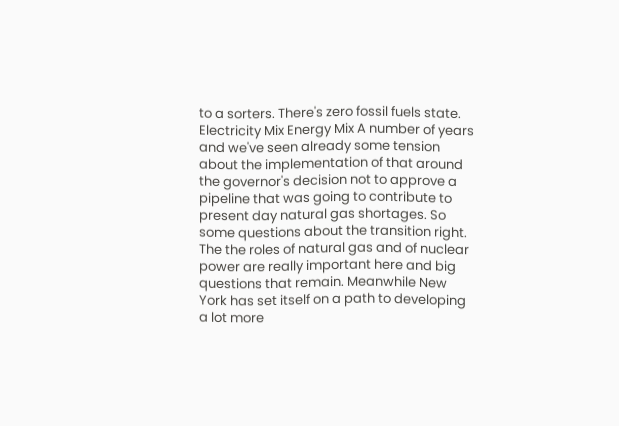to a sorters. There's zero fossil fuels state. Electricity Mix Energy Mix A number of years and we've seen already some tension about the implementation of that around the governor's decision not to approve a pipeline that was going to contribute to present day natural gas shortages. So some questions about the transition right. The the roles of natural gas and of nuclear power are really important here and big questions that remain. Meanwhile New York has set itself on a path to developing a lot more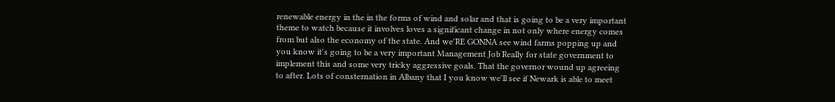renewable energy in the in the forms of wind and solar and that is going to be a very important theme to watch because it involves loves a significant change in not only where energy comes from but also the economy of the state. And we'RE GONNA see wind farms popping up and you know it's going to be a very important Management Job Really for state government to implement this and some very tricky aggressive goals. That the governor wound up agreeing to after. Lots of consternation in Albany that I you know we'll see if Newark is able to meet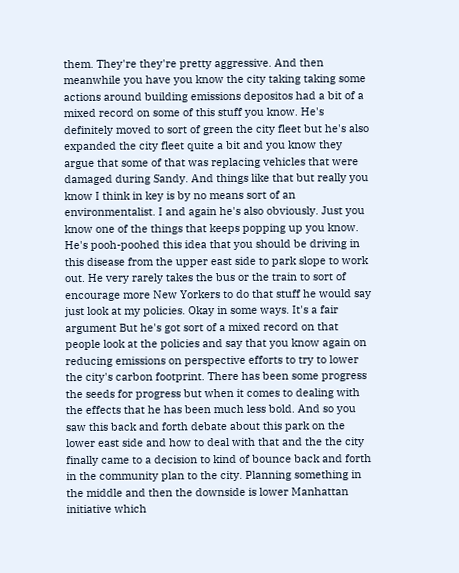them. They're they're pretty aggressive. And then meanwhile you have you know the city taking taking some actions around building emissions depositos had a bit of a mixed record on some of this stuff you know. He's definitely moved to sort of green the city fleet but he's also expanded the city fleet quite a bit and you know they argue that some of that was replacing vehicles that were damaged during Sandy. And things like that but really you know I think in key is by no means sort of an environmentalist. I and again he's also obviously. Just you know one of the things that keeps popping up you know. He's pooh-poohed this idea that you should be driving in this disease from the upper east side to park slope to work out. He very rarely takes the bus or the train to sort of encourage more New Yorkers to do that stuff he would say just look at my policies. Okay in some ways. It's a fair argument But he's got sort of a mixed record on that people look at the policies and say that you know again on reducing emissions on perspective efforts to try to lower the city's carbon footprint. There has been some progress the seeds for progress but when it comes to dealing with the effects that he has been much less bold. And so you saw this back and forth debate about this park on the lower east side and how to deal with that and the the city finally came to a decision to kind of bounce back and forth in the community plan to the city. Planning something in the middle and then the downside is lower Manhattan initiative which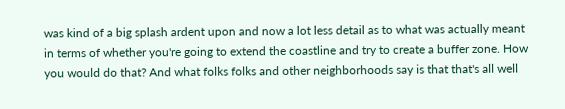was kind of a big splash ardent upon and now a lot less detail as to what was actually meant in terms of whether you're going to extend the coastline and try to create a buffer zone. How you would do that? And what folks folks and other neighborhoods say is that that's all well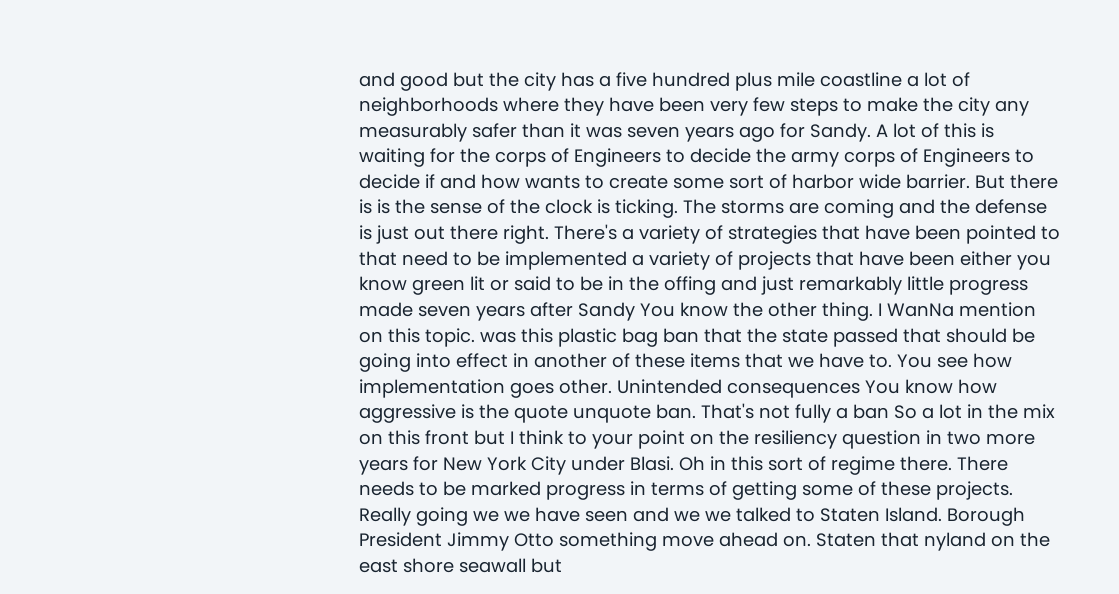and good but the city has a five hundred plus mile coastline a lot of neighborhoods where they have been very few steps to make the city any measurably safer than it was seven years ago for Sandy. A lot of this is waiting for the corps of Engineers to decide the army corps of Engineers to decide if and how wants to create some sort of harbor wide barrier. But there is is the sense of the clock is ticking. The storms are coming and the defense is just out there right. There's a variety of strategies that have been pointed to that need to be implemented a variety of projects that have been either you know green lit or said to be in the offing and just remarkably little progress made seven years after Sandy You know the other thing. I WanNa mention on this topic. was this plastic bag ban that the state passed that should be going into effect in another of these items that we have to. You see how implementation goes other. Unintended consequences You know how aggressive is the quote unquote ban. That's not fully a ban So a lot in the mix on this front but I think to your point on the resiliency question in two more years for New York City under Blasi. Oh in this sort of regime there. There needs to be marked progress in terms of getting some of these projects. Really going we we have seen and we we talked to Staten Island. Borough President Jimmy Otto something move ahead on. Staten that nyland on the east shore seawall but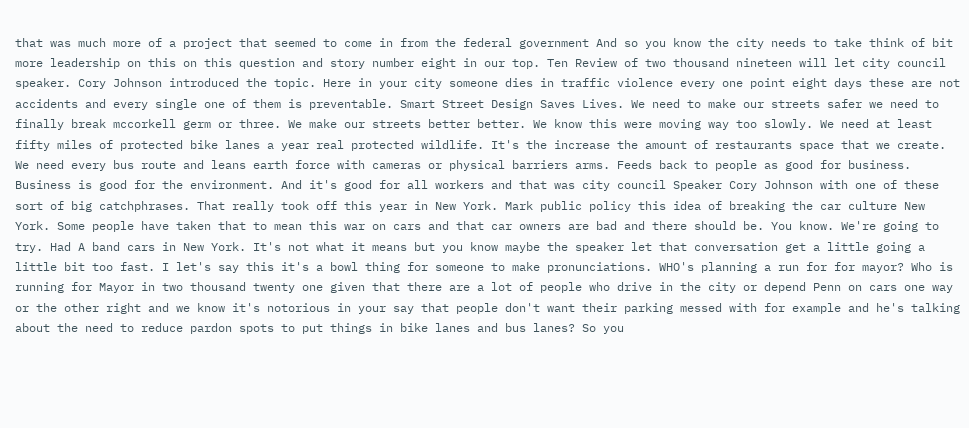that was much more of a project that seemed to come in from the federal government And so you know the city needs to take think of bit more leadership on this on this question and story number eight in our top. Ten Review of two thousand nineteen will let city council speaker. Cory Johnson introduced the topic. Here in your city someone dies in traffic violence every one point eight days these are not accidents and every single one of them is preventable. Smart Street Design Saves Lives. We need to make our streets safer we need to finally break mccorkell germ or three. We make our streets better better. We know this were moving way too slowly. We need at least fifty miles of protected bike lanes a year real protected wildlife. It's the increase the amount of restaurants space that we create. We need every bus route and leans earth force with cameras or physical barriers arms. Feeds back to people as good for business. Business is good for the environment. And it's good for all workers and that was city council Speaker Cory Johnson with one of these sort of big catchphrases. That really took off this year in New York. Mark public policy this idea of breaking the car culture New York. Some people have taken that to mean this war on cars and that car owners are bad and there should be. You know. We're going to try. Had A band cars in New York. It's not what it means but you know maybe the speaker let that conversation get a little going a little bit too fast. I let's say this it's a bowl thing for someone to make pronunciations. WHO's planning a run for for mayor? Who is running for Mayor in two thousand twenty one given that there are a lot of people who drive in the city or depend Penn on cars one way or the other right and we know it's notorious in your say that people don't want their parking messed with for example and he's talking about the need to reduce pardon spots to put things in bike lanes and bus lanes? So you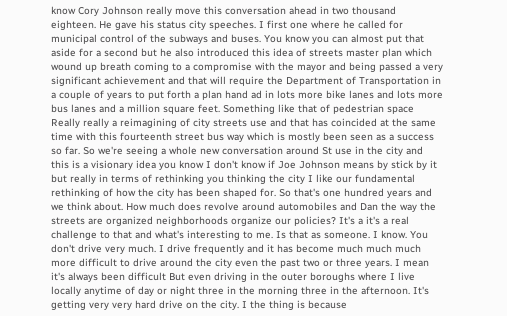know Cory Johnson really move this conversation ahead in two thousand eighteen. He gave his status city speeches. I first one where he called for municipal control of the subways and buses. You know you can almost put that aside for a second but he also introduced this idea of streets master plan which wound up breath coming to a compromise with the mayor and being passed a very significant achievement and that will require the Department of Transportation in a couple of years to put forth a plan hand ad in lots more bike lanes and lots more bus lanes and a million square feet. Something like that of pedestrian space Really really a reimagining of city streets use and that has coincided at the same time with this fourteenth street bus way which is mostly been seen as a success so far. So we're seeing a whole new conversation around St use in the city and this is a visionary idea you know I don't know if Joe Johnson means by stick by it but really in terms of rethinking you thinking the city I like our fundamental rethinking of how the city has been shaped for. So that's one hundred years and we think about. How much does revolve around automobiles and Dan the way the streets are organized neighborhoods organize our policies? It's a it's a real challenge to that and what's interesting to me. Is that as someone. I know. You don't drive very much. I drive frequently and it has become much much much more difficult to drive around the city even the past two or three years. I mean it's always been difficult But even driving in the outer boroughs where I live locally anytime of day or night three in the morning three in the afternoon. It's getting very very hard drive on the city. I the thing is because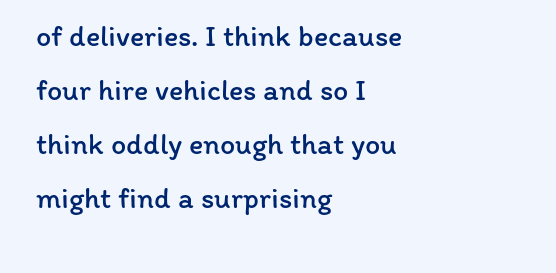of deliveries. I think because four hire vehicles and so I think oddly enough that you might find a surprising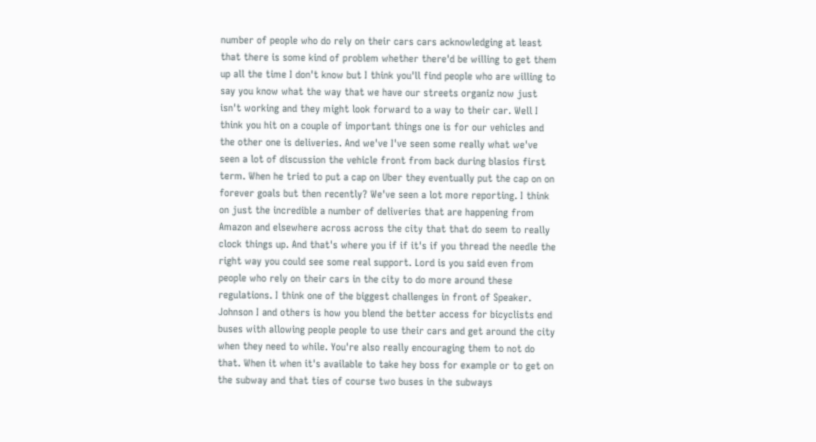number of people who do rely on their cars cars acknowledging at least that there is some kind of problem whether there'd be willing to get them up all the time I don't know but I think you'll find people who are willing to say you know what the way that we have our streets organiz now just isn't working and they might look forward to a way to their car. Well I think you hit on a couple of important things one is for our vehicles and the other one is deliveries. And we've I've seen some really what we've seen a lot of discussion the vehicle front from back during blasios first term. When he tried to put a cap on Uber they eventually put the cap on on forever goals but then recently? We've seen a lot more reporting. I think on just the incredible a number of deliveries that are happening from Amazon and elsewhere across across the city that that do seem to really clock things up. And that's where you if if it's if you thread the needle the right way you could see some real support. Lord is you said even from people who rely on their cars in the city to do more around these regulations. I think one of the biggest challenges in front of Speaker. Johnson I and others is how you blend the better access for bicyclists end buses with allowing people people to use their cars and get around the city when they need to while. You're also really encouraging them to not do that. When it when it's available to take hey boss for example or to get on the subway and that ties of course two buses in the subways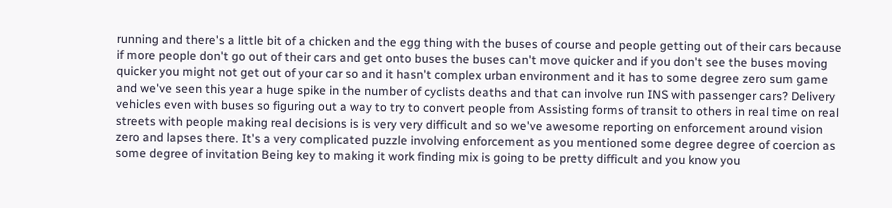running and there's a little bit of a chicken and the egg thing with the buses of course and people getting out of their cars because if more people don't go out of their cars and get onto buses the buses can't move quicker and if you don't see the buses moving quicker you might not get out of your car so and it hasn't complex urban environment and it has to some degree zero sum game and we've seen this year a huge spike in the number of cyclists deaths and that can involve run INS with passenger cars? Delivery vehicles even with buses so figuring out a way to try to convert people from Assisting forms of transit to others in real time on real streets with people making real decisions is is very very difficult and so we've awesome reporting on enforcement around vision zero and lapses there. It's a very complicated puzzle involving enforcement as you mentioned some degree degree of coercion as some degree of invitation Being key to making it work finding mix is going to be pretty difficult and you know you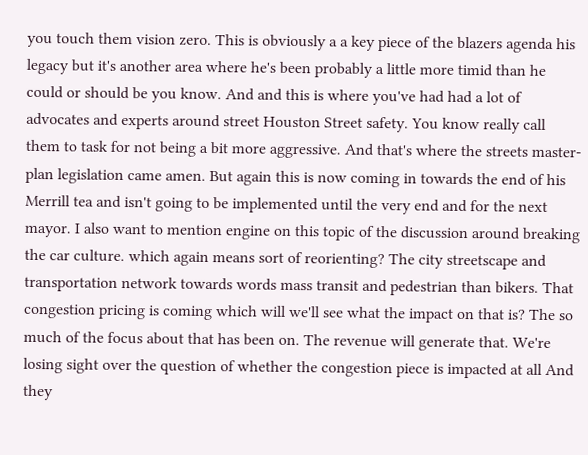you touch them vision zero. This is obviously a a key piece of the blazers agenda his legacy but it's another area where he's been probably a little more timid than he could or should be you know. And and this is where you've had had a lot of advocates and experts around street Houston Street safety. You know really call them to task for not being a bit more aggressive. And that's where the streets master-plan legislation came amen. But again this is now coming in towards the end of his Merrill tea and isn't going to be implemented until the very end and for the next mayor. I also want to mention engine on this topic of the discussion around breaking the car culture. which again means sort of reorienting? The city streetscape and transportation network towards words mass transit and pedestrian than bikers. That congestion pricing is coming which will we'll see what the impact on that is? The so much of the focus about that has been on. The revenue will generate that. We're losing sight over the question of whether the congestion piece is impacted at all And they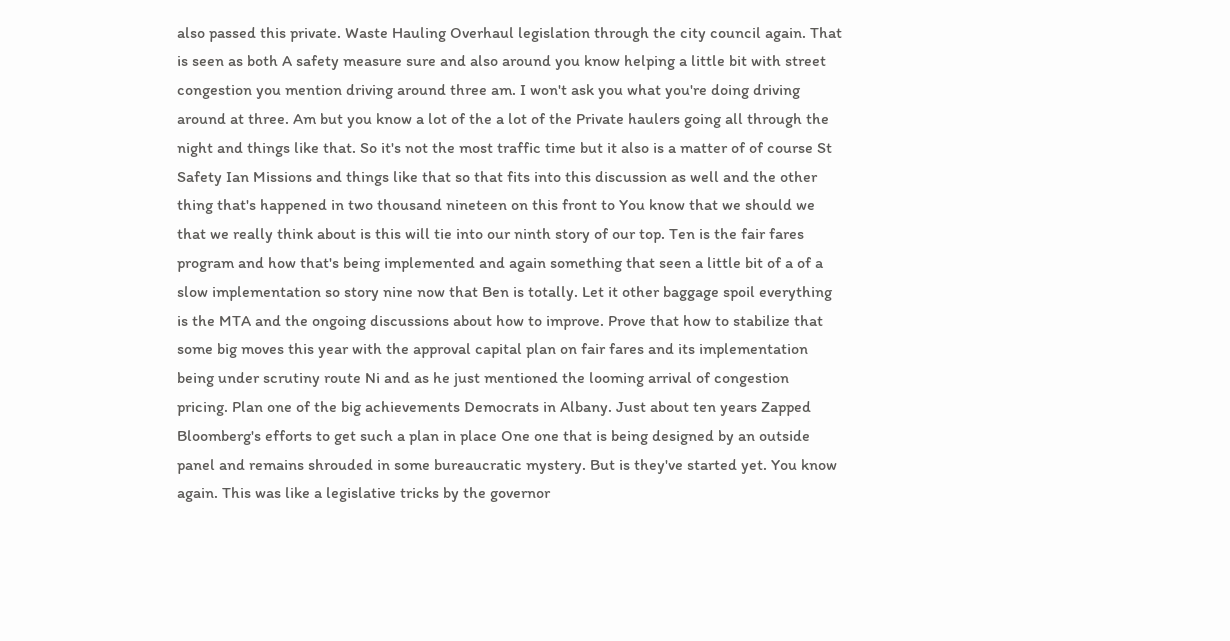also passed this private. Waste Hauling Overhaul legislation through the city council again. That is seen as both A safety measure sure and also around you know helping a little bit with street congestion you mention driving around three am. I won't ask you what you're doing driving around at three. Am but you know a lot of the a lot of the Private haulers going all through the night and things like that. So it's not the most traffic time but it also is a matter of of course St Safety Ian Missions and things like that so that fits into this discussion as well and the other thing that's happened in two thousand nineteen on this front to You know that we should we that we really think about is this will tie into our ninth story of our top. Ten is the fair fares program and how that's being implemented and again something that seen a little bit of a of a slow implementation so story nine now that Ben is totally. Let it other baggage spoil everything is the MTA and the ongoing discussions about how to improve. Prove that how to stabilize that some big moves this year with the approval capital plan on fair fares and its implementation being under scrutiny route Ni and as he just mentioned the looming arrival of congestion pricing. Plan one of the big achievements Democrats in Albany. Just about ten years Zapped Bloomberg's efforts to get such a plan in place One one that is being designed by an outside panel and remains shrouded in some bureaucratic mystery. But is they've started yet. You know again. This was like a legislative tricks by the governor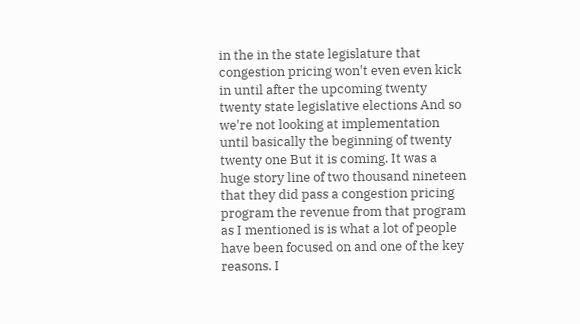in the in the state legislature that congestion pricing won't even even kick in until after the upcoming twenty twenty state legislative elections And so we're not looking at implementation until basically the beginning of twenty twenty one But it is coming. It was a huge story line of two thousand nineteen that they did pass a congestion pricing program the revenue from that program as I mentioned is is what a lot of people have been focused on and one of the key reasons. I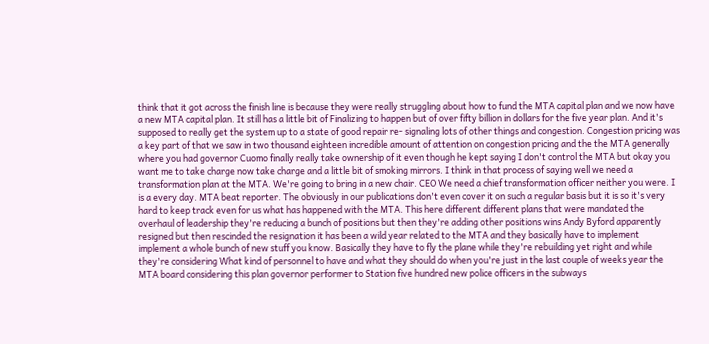think that it got across the finish line is because they were really struggling about how to fund the MTA capital plan and we now have a new MTA capital plan. It still has a little bit of Finalizing to happen but of over fifty billion in dollars for the five year plan. And it's supposed to really get the system up to a state of good repair re- signaling lots of other things and congestion. Congestion pricing was a key part of that we saw in two thousand eighteen incredible amount of attention on congestion pricing and the the MTA generally where you had governor Cuomo finally really take ownership of it even though he kept saying I don't control the MTA but okay you want me to take charge now take charge and a little bit of smoking mirrors. I think in that process of saying well we need a transformation plan at the MTA. We're going to bring in a new chair. CEO We need a chief transformation officer neither you were. I is a every day. MTA beat reporter. The obviously in our publications don't even cover it on such a regular basis but it is so it's very hard to keep track even for us what has happened with the MTA. This here different different plans that were mandated the overhaul of leadership they're reducing a bunch of positions but then they're adding other positions wins Andy Byford apparently resigned but then rescinded the resignation it has been a wild year related to the MTA and they basically have to implement implement a whole bunch of new stuff you know. Basically they have to fly the plane while they're rebuilding yet right and while they're considering What kind of personnel to have and what they should do when you're just in the last couple of weeks year the MTA board considering this plan governor performer to Station five hundred new police officers in the subways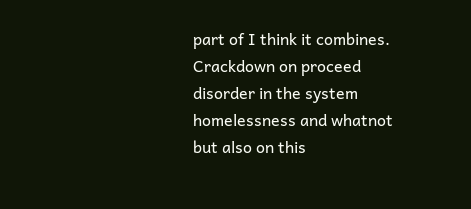part of I think it combines. Crackdown on proceed disorder in the system homelessness and whatnot but also on this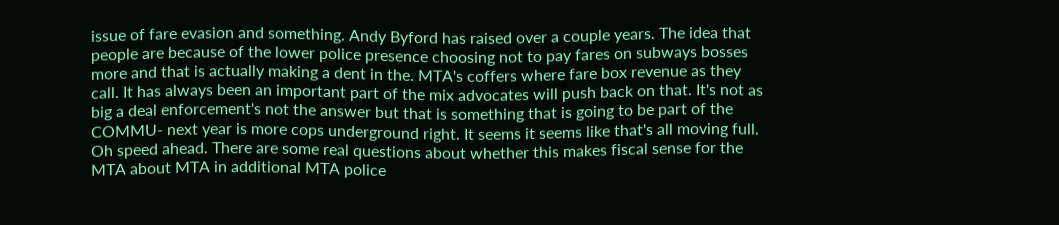issue of fare evasion and something. Andy Byford has raised over a couple years. The idea that people are because of the lower police presence choosing not to pay fares on subways bosses more and that is actually making a dent in the. MTA's coffers where fare box revenue as they call. It has always been an important part of the mix advocates will push back on that. It's not as big a deal enforcement's not the answer but that is something that is going to be part of the COMMU- next year is more cops underground right. It seems it seems like that's all moving full. Oh speed ahead. There are some real questions about whether this makes fiscal sense for the MTA about MTA in additional MTA police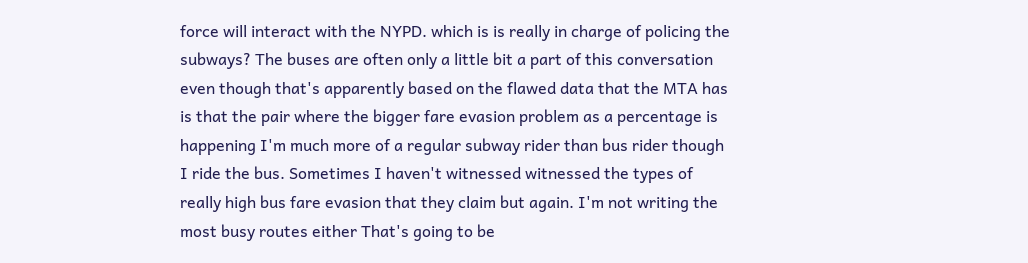force will interact with the NYPD. which is is really in charge of policing the subways? The buses are often only a little bit a part of this conversation even though that's apparently based on the flawed data that the MTA has is that the pair where the bigger fare evasion problem as a percentage is happening I'm much more of a regular subway rider than bus rider though I ride the bus. Sometimes I haven't witnessed witnessed the types of really high bus fare evasion that they claim but again. I'm not writing the most busy routes either That's going to be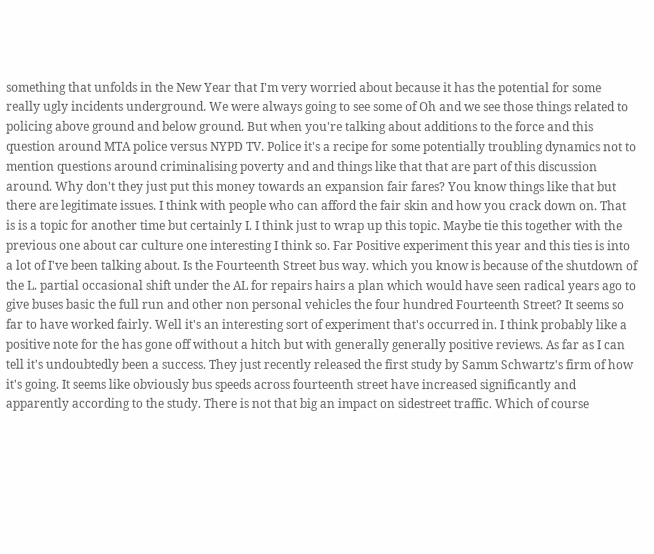something that unfolds in the New Year that I'm very worried about because it has the potential for some really ugly incidents underground. We were always going to see some of Oh and we see those things related to policing above ground and below ground. But when you're talking about additions to the force and this question around MTA police versus NYPD TV. Police it's a recipe for some potentially troubling dynamics not to mention questions around criminalising poverty and and things like that that are part of this discussion around. Why don't they just put this money towards an expansion fair fares? You know things like that but there are legitimate issues. I think with people who can afford the fair skin and how you crack down on. That is is a topic for another time but certainly I. I think just to wrap up this topic. Maybe tie this together with the previous one about car culture one interesting I think so. Far Positive experiment this year and this ties is into a lot of I've been talking about. Is the Fourteenth Street bus way. which you know is because of the shutdown of the L. partial occasional shift under the AL for repairs hairs a plan which would have seen radical years ago to give buses basic the full run and other non personal vehicles the four hundred Fourteenth Street? It seems so far to have worked fairly. Well it's an interesting sort of experiment that's occurred in. I think probably like a positive note for the has gone off without a hitch but with generally generally positive reviews. As far as I can tell it's undoubtedly been a success. They just recently released the first study by Samm Schwartz's firm of how it's going. It seems like obviously bus speeds across fourteenth street have increased significantly and apparently according to the study. There is not that big an impact on sidestreet traffic. Which of course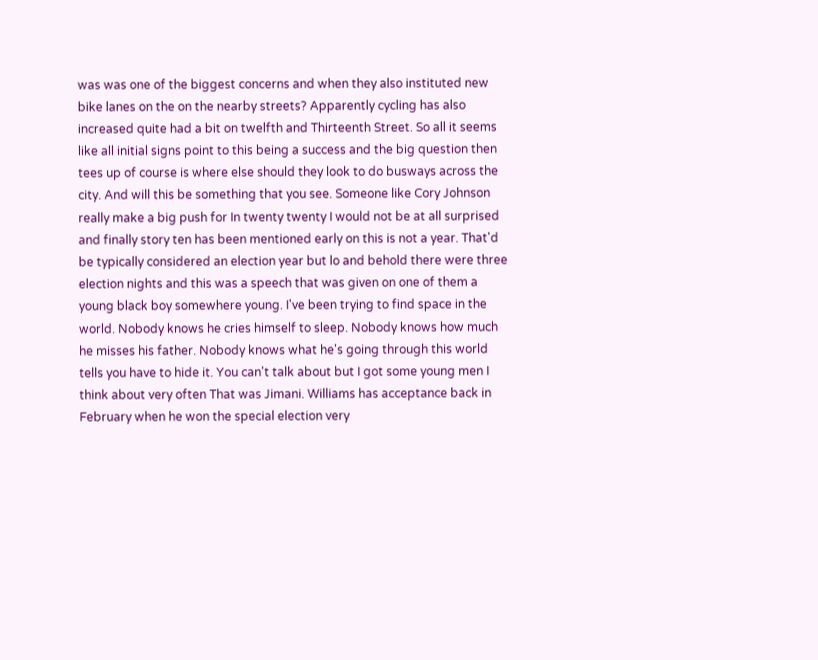was was one of the biggest concerns and when they also instituted new bike lanes on the on the nearby streets? Apparently cycling has also increased quite had a bit on twelfth and Thirteenth Street. So all it seems like all initial signs point to this being a success and the big question then tees up of course is where else should they look to do busways across the city. And will this be something that you see. Someone like Cory Johnson really make a big push for In twenty twenty I would not be at all surprised and finally story ten has been mentioned early on this is not a year. That'd be typically considered an election year but lo and behold there were three election nights and this was a speech that was given on one of them a young black boy somewhere young. I've been trying to find space in the world. Nobody knows he cries himself to sleep. Nobody knows how much he misses his father. Nobody knows what he's going through this world tells you have to hide it. You can't talk about but I got some young men I think about very often That was Jimani. Williams has acceptance back in February when he won the special election very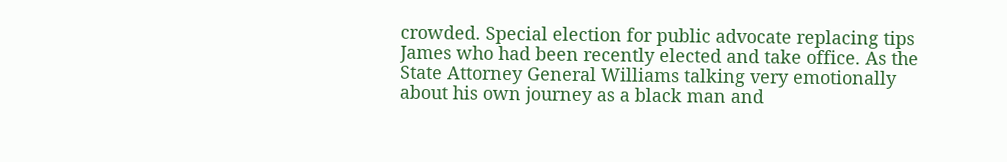crowded. Special election for public advocate replacing tips James who had been recently elected and take office. As the State Attorney General Williams talking very emotionally about his own journey as a black man and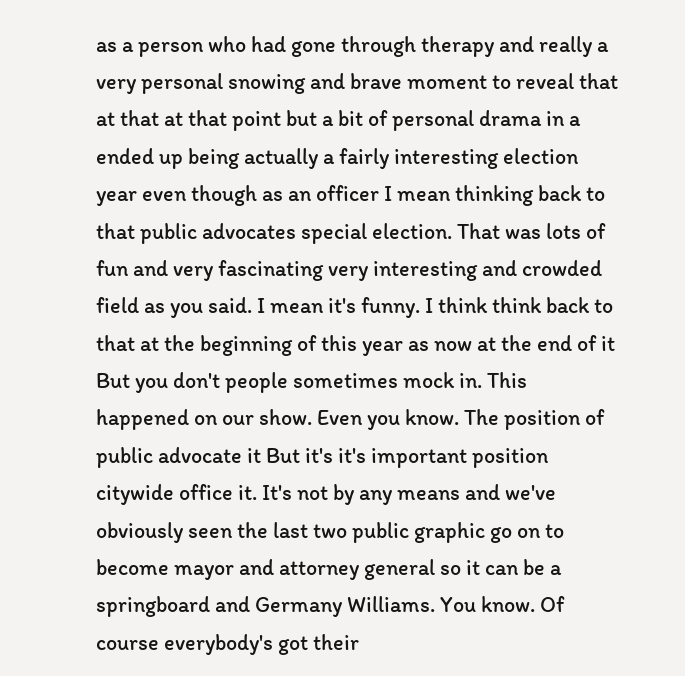as a person who had gone through therapy and really a very personal snowing and brave moment to reveal that at that at that point but a bit of personal drama in a ended up being actually a fairly interesting election year even though as an officer I mean thinking back to that public advocates special election. That was lots of fun and very fascinating very interesting and crowded field as you said. I mean it's funny. I think think back to that at the beginning of this year as now at the end of it But you don't people sometimes mock in. This happened on our show. Even you know. The position of public advocate it But it's it's important position citywide office it. It's not by any means and we've obviously seen the last two public graphic go on to become mayor and attorney general so it can be a springboard and Germany Williams. You know. Of course everybody's got their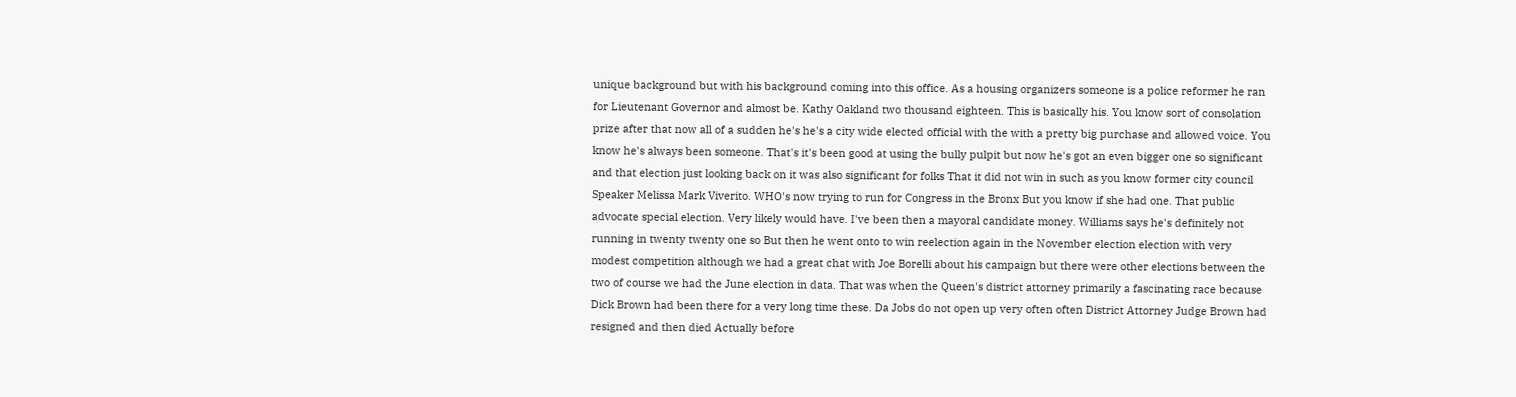unique background but with his background coming into this office. As a housing organizers someone is a police reformer he ran for Lieutenant Governor and almost be. Kathy Oakland two thousand eighteen. This is basically his. You know sort of consolation prize after that now all of a sudden he's he's a city wide elected official with the with a pretty big purchase and allowed voice. You know he's always been someone. That's it's been good at using the bully pulpit but now he's got an even bigger one so significant and that election just looking back on it was also significant for folks That it did not win in such as you know former city council Speaker Melissa Mark Viverito. WHO's now trying to run for Congress in the Bronx But you know if she had one. That public advocate special election. Very likely would have. I've been then a mayoral candidate money. Williams says he's definitely not running in twenty twenty one so But then he went onto to win reelection again in the November election election with very modest competition although we had a great chat with Joe Borelli about his campaign but there were other elections between the two of course we had the June election in data. That was when the Queen's district attorney primarily a fascinating race because Dick Brown had been there for a very long time these. Da Jobs do not open up very often often District Attorney Judge Brown had resigned and then died Actually before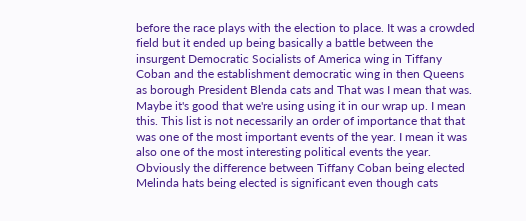before the race plays with the election to place. It was a crowded field but it ended up being basically a battle between the insurgent Democratic Socialists of America wing in Tiffany Coban and the establishment democratic wing in then Queens as borough President Blenda cats and That was I mean that was. Maybe it's good that we're using using it in our wrap up. I mean this. This list is not necessarily an order of importance that that was one of the most important events of the year. I mean it was also one of the most interesting political events the year. Obviously the difference between Tiffany Coban being elected Melinda hats being elected is significant even though cats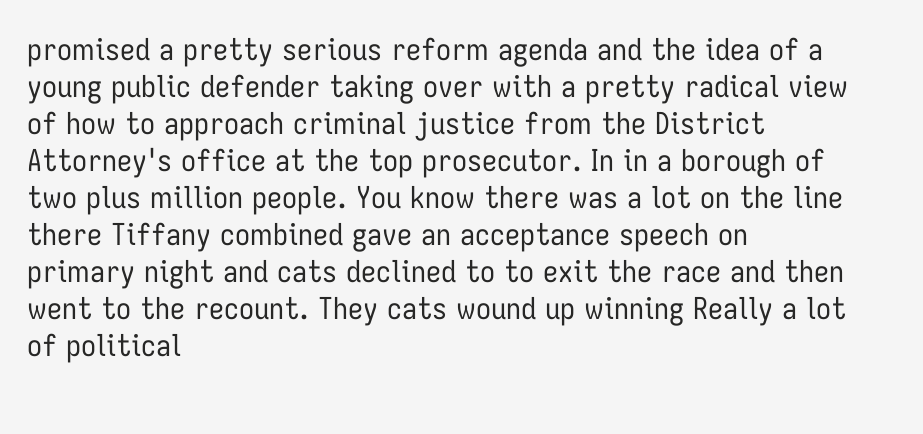promised a pretty serious reform agenda and the idea of a young public defender taking over with a pretty radical view of how to approach criminal justice from the District Attorney's office at the top prosecutor. In in a borough of two plus million people. You know there was a lot on the line there Tiffany combined gave an acceptance speech on primary night and cats declined to to exit the race and then went to the recount. They cats wound up winning Really a lot of political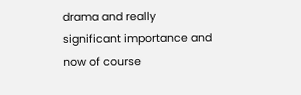drama and really significant importance and now of course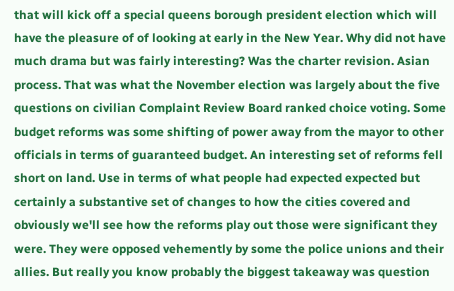that will kick off a special queens borough president election which will have the pleasure of of looking at early in the New Year. Why did not have much drama but was fairly interesting? Was the charter revision. Asian process. That was what the November election was largely about the five questions on civilian Complaint Review Board ranked choice voting. Some budget reforms was some shifting of power away from the mayor to other officials in terms of guaranteed budget. An interesting set of reforms fell short on land. Use in terms of what people had expected expected but certainly a substantive set of changes to how the cities covered and obviously we'll see how the reforms play out those were significant they were. They were opposed vehemently by some the police unions and their allies. But really you know probably the biggest takeaway was question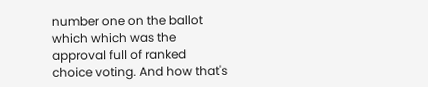number one on the ballot which which was the approval full of ranked choice voting. And how that's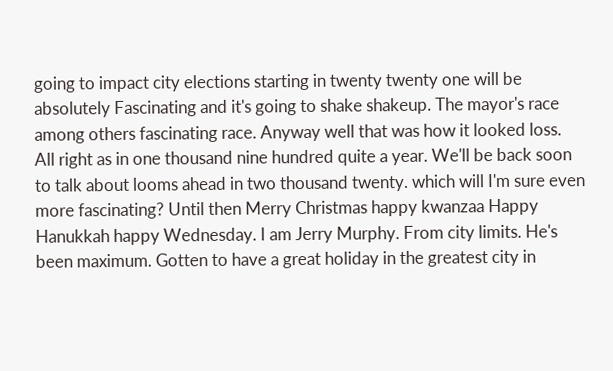going to impact city elections starting in twenty twenty one will be absolutely Fascinating and it's going to shake shakeup. The mayor's race among others fascinating race. Anyway well that was how it looked loss. All right as in one thousand nine hundred quite a year. We'll be back soon to talk about looms ahead in two thousand twenty. which will I'm sure even more fascinating? Until then Merry Christmas happy kwanzaa Happy Hanukkah happy Wednesday. I am Jerry Murphy. From city limits. He's been maximum. Gotten to have a great holiday in the greatest city in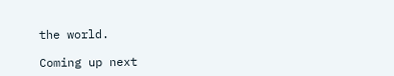the world.

Coming up next